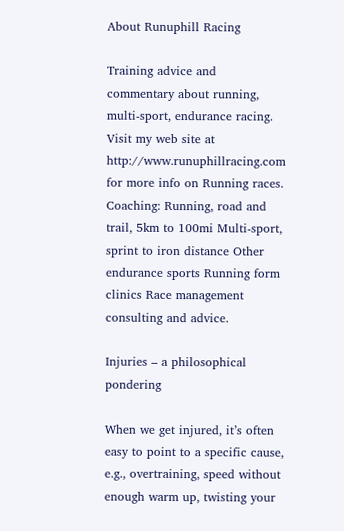About Runuphill Racing

Training advice and commentary about running, multi-sport, endurance racing. Visit my web site at http://www.runuphillracing.com for more info on Running races. Coaching: Running, road and trail, 5km to 100mi Multi-sport, sprint to iron distance Other endurance sports Running form clinics Race management consulting and advice.

Injuries – a philosophical pondering

When we get injured, it’s often easy to point to a specific cause, e.g., overtraining, speed without enough warm up, twisting your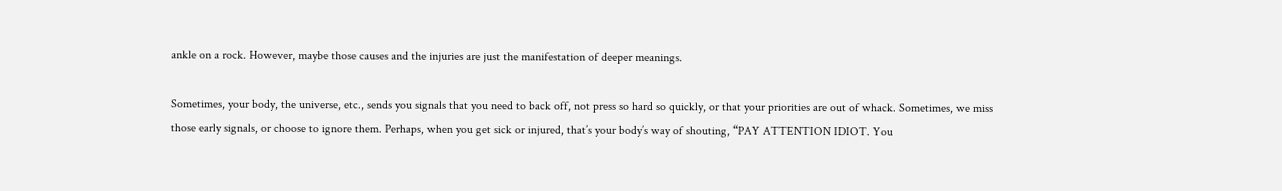ankle on a rock. However, maybe those causes and the injuries are just the manifestation of deeper meanings.

Sometimes, your body, the universe, etc., sends you signals that you need to back off, not press so hard so quickly, or that your priorities are out of whack. Sometimes, we miss those early signals, or choose to ignore them. Perhaps, when you get sick or injured, that’s your body’s way of shouting, “PAY ATTENTION IDIOT. You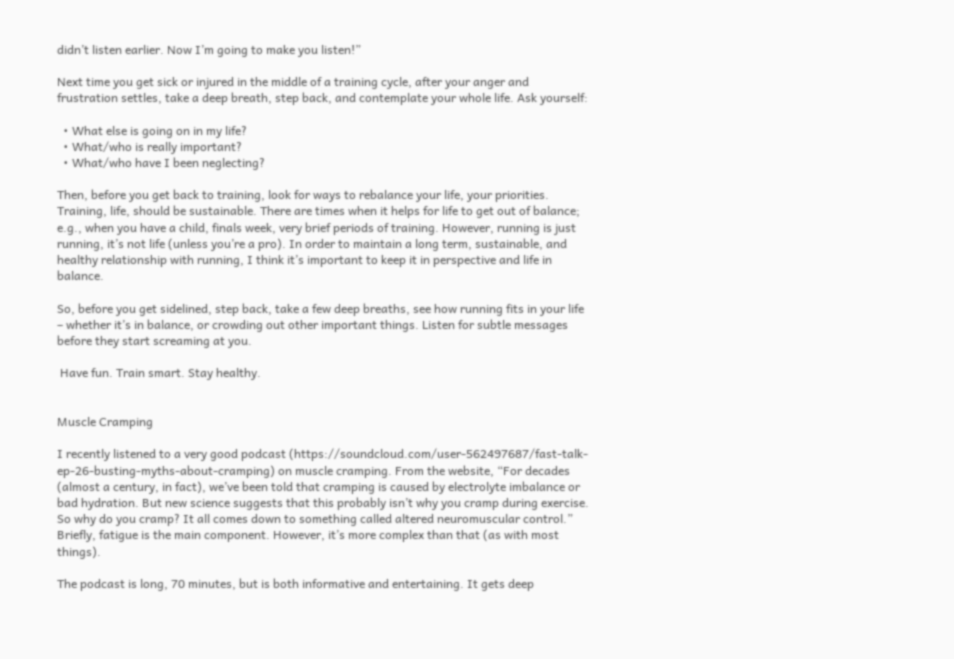didn’t listen earlier. Now I’m going to make you listen!”

Next time you get sick or injured in the middle of a training cycle, after your anger and frustration settles, take a deep breath, step back, and contemplate your whole life. Ask yourself:

  • What else is going on in my life?
  • What/who is really important?
  • What/who have I been neglecting?

Then, before you get back to training, look for ways to rebalance your life, your priorities. Training, life, should be sustainable. There are times when it helps for life to get out of balance; e.g., when you have a child, finals week, very brief periods of training. However, running is just running, it’s not life (unless you’re a pro). In order to maintain a long term, sustainable, and healthy relationship with running, I think it’s important to keep it in perspective and life in balance.

So, before you get sidelined, step back, take a few deep breaths, see how running fits in your life – whether it’s in balance, or crowding out other important things. Listen for subtle messages before they start screaming at you.

 Have fun. Train smart. Stay healthy.


Muscle Cramping

I recently listened to a very good podcast (https://soundcloud.com/user-562497687/fast-talk-ep-26-busting-myths-about-cramping) on muscle cramping. From the website, “For decades (almost a century, in fact), we’ve been told that cramping is caused by electrolyte imbalance or bad hydration. But new science suggests that this probably isn’t why you cramp during exercise. So why do you cramp? It all comes down to something called altered neuromuscular control.” Briefly, fatigue is the main component. However, it’s more complex than that (as with most things).

The podcast is long, 70 minutes, but is both informative and entertaining. It gets deep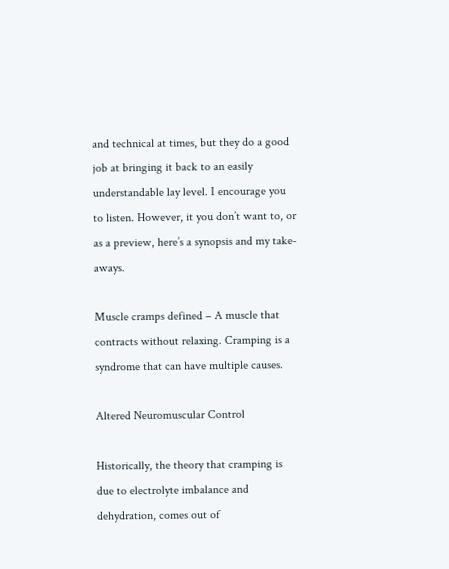and technical at times, but they do a good job at bringing it back to an easily understandable lay level. I encourage you to listen. However, it you don’t want to, or as a preview, here’s a synopsis and my take-aways.

Muscle cramps defined – A muscle that contracts without relaxing. Cramping is a syndrome that can have multiple causes.

Altered Neuromuscular Control

Historically, the theory that cramping is due to electrolyte imbalance and dehydration, comes out of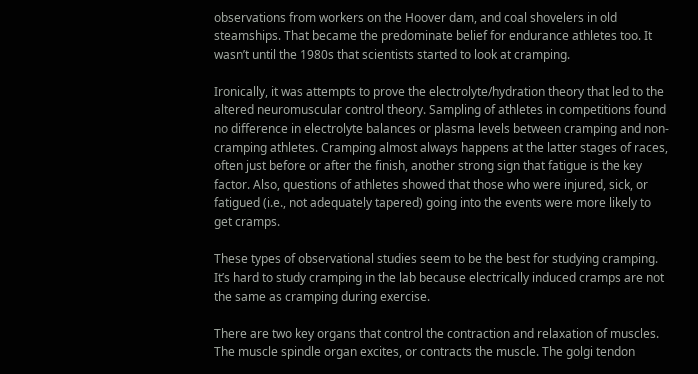observations from workers on the Hoover dam, and coal shovelers in old steamships. That became the predominate belief for endurance athletes too. It wasn’t until the 1980s that scientists started to look at cramping.

Ironically, it was attempts to prove the electrolyte/hydration theory that led to the altered neuromuscular control theory. Sampling of athletes in competitions found no difference in electrolyte balances or plasma levels between cramping and non-cramping athletes. Cramping almost always happens at the latter stages of races, often just before or after the finish, another strong sign that fatigue is the key factor. Also, questions of athletes showed that those who were injured, sick, or fatigued (i.e., not adequately tapered) going into the events were more likely to get cramps.

These types of observational studies seem to be the best for studying cramping. It’s hard to study cramping in the lab because electrically induced cramps are not the same as cramping during exercise.

There are two key organs that control the contraction and relaxation of muscles. The muscle spindle organ excites, or contracts the muscle. The golgi tendon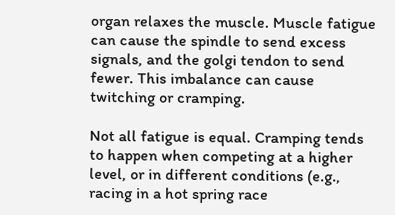organ relaxes the muscle. Muscle fatigue can cause the spindle to send excess signals, and the golgi tendon to send fewer. This imbalance can cause twitching or cramping.

Not all fatigue is equal. Cramping tends to happen when competing at a higher level, or in different conditions (e.g., racing in a hot spring race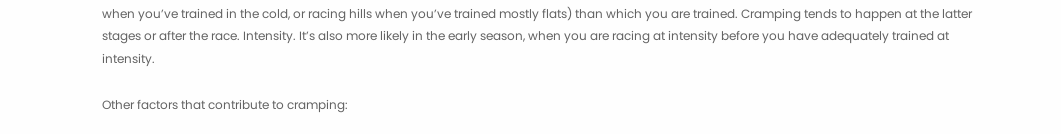when you’ve trained in the cold, or racing hills when you’ve trained mostly flats) than which you are trained. Cramping tends to happen at the latter stages or after the race. Intensity. It’s also more likely in the early season, when you are racing at intensity before you have adequately trained at intensity.

Other factors that contribute to cramping: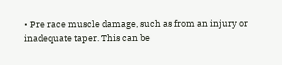• Pre race muscle damage, such as from an injury or inadequate taper. This can be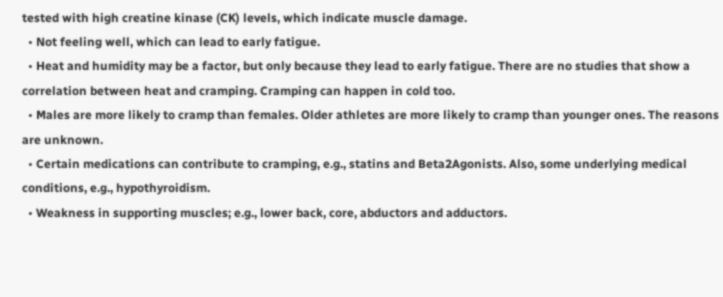tested with high creatine kinase (CK) levels, which indicate muscle damage.
  • Not feeling well, which can lead to early fatigue.
  • Heat and humidity may be a factor, but only because they lead to early fatigue. There are no studies that show a correlation between heat and cramping. Cramping can happen in cold too.
  • Males are more likely to cramp than females. Older athletes are more likely to cramp than younger ones. The reasons are unknown.
  • Certain medications can contribute to cramping, e.g., statins and Beta2Agonists. Also, some underlying medical conditions, e.g., hypothyroidism.
  • Weakness in supporting muscles; e.g., lower back, core, abductors and adductors.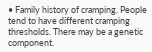• Family history of cramping. People tend to have different cramping thresholds. There may be a genetic component.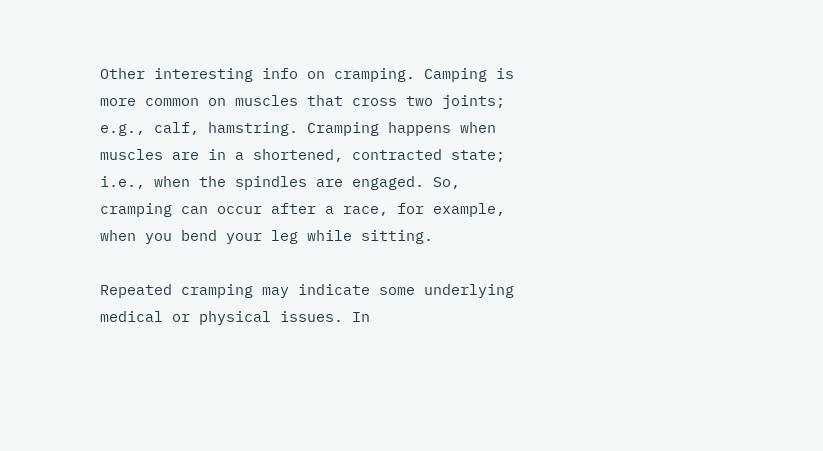Other interesting info on cramping. Camping is more common on muscles that cross two joints; e.g., calf, hamstring. Cramping happens when muscles are in a shortened, contracted state; i.e., when the spindles are engaged. So, cramping can occur after a race, for example, when you bend your leg while sitting.

Repeated cramping may indicate some underlying medical or physical issues. In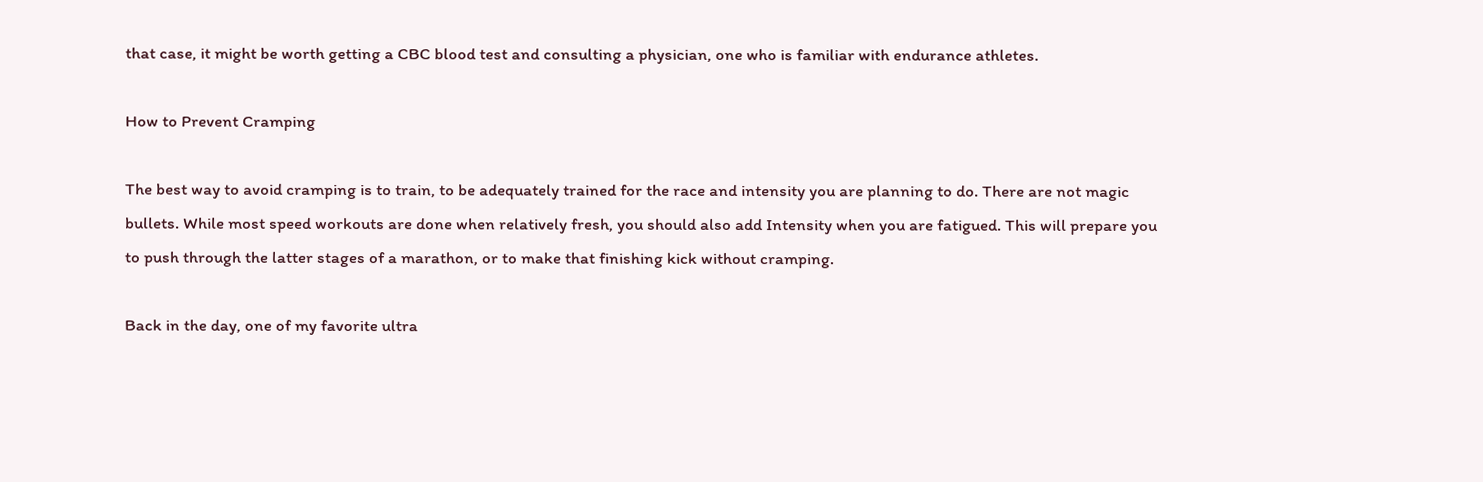that case, it might be worth getting a CBC blood test and consulting a physician, one who is familiar with endurance athletes.

How to Prevent Cramping

The best way to avoid cramping is to train, to be adequately trained for the race and intensity you are planning to do. There are not magic bullets. While most speed workouts are done when relatively fresh, you should also add Intensity when you are fatigued. This will prepare you to push through the latter stages of a marathon, or to make that finishing kick without cramping.

Back in the day, one of my favorite ultra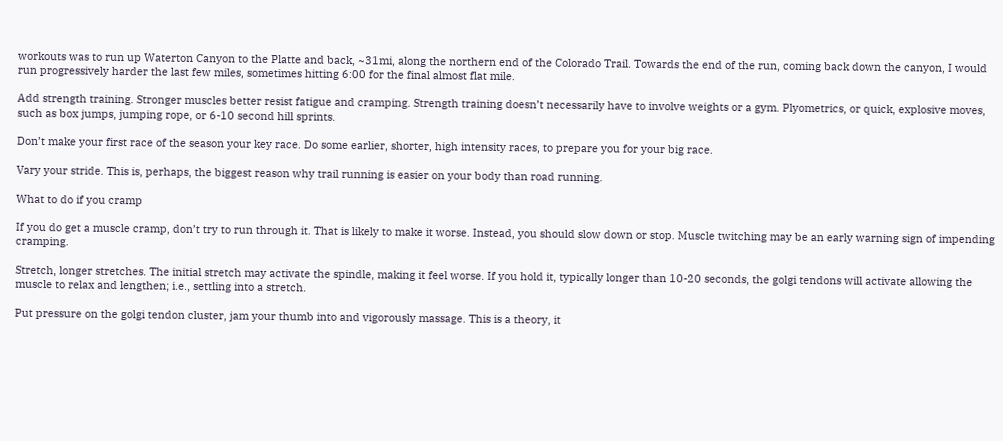workouts was to run up Waterton Canyon to the Platte and back, ~31mi, along the northern end of the Colorado Trail. Towards the end of the run, coming back down the canyon, I would run progressively harder the last few miles, sometimes hitting 6:00 for the final almost flat mile.

Add strength training. Stronger muscles better resist fatigue and cramping. Strength training doesn’t necessarily have to involve weights or a gym. Plyometrics, or quick, explosive moves, such as box jumps, jumping rope, or 6-10 second hill sprints.

Don’t make your first race of the season your key race. Do some earlier, shorter, high intensity races, to prepare you for your big race.

Vary your stride. This is, perhaps, the biggest reason why trail running is easier on your body than road running.

What to do if you cramp

If you do get a muscle cramp, don’t try to run through it. That is likely to make it worse. Instead, you should slow down or stop. Muscle twitching may be an early warning sign of impending cramping.

Stretch, longer stretches. The initial stretch may activate the spindle, making it feel worse. If you hold it, typically longer than 10-20 seconds, the golgi tendons will activate allowing the muscle to relax and lengthen; i.e., settling into a stretch.

Put pressure on the golgi tendon cluster, jam your thumb into and vigorously massage. This is a theory, it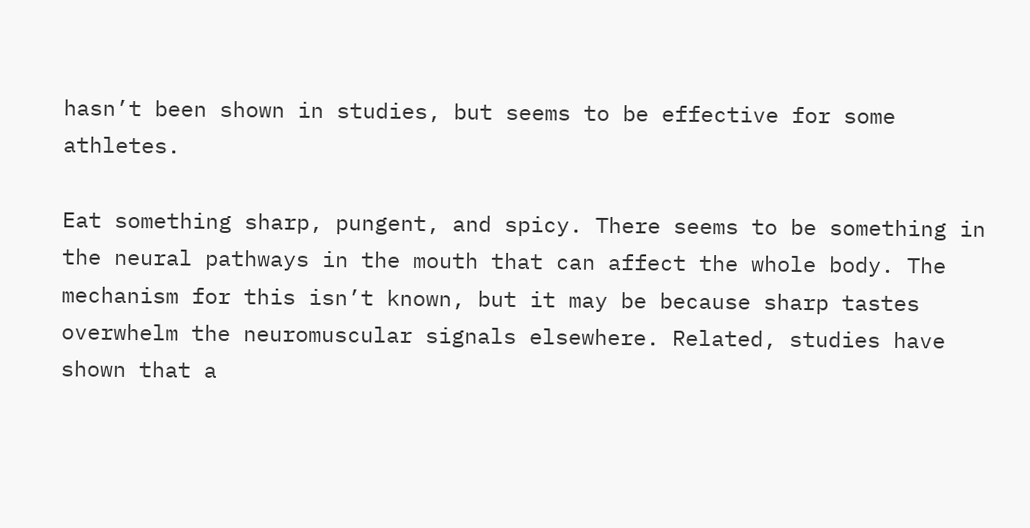hasn’t been shown in studies, but seems to be effective for some athletes.

Eat something sharp, pungent, and spicy. There seems to be something in the neural pathways in the mouth that can affect the whole body. The mechanism for this isn’t known, but it may be because sharp tastes overwhelm the neuromuscular signals elsewhere. Related, studies have shown that a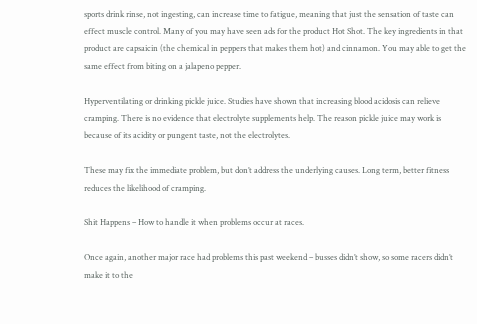sports drink rinse, not ingesting, can increase time to fatigue, meaning that just the sensation of taste can effect muscle control. Many of you may have seen ads for the product Hot Shot. The key ingredients in that product are capsaicin (the chemical in peppers that makes them hot) and cinnamon. You may able to get the same effect from biting on a jalapeno pepper.

Hyperventilating or drinking pickle juice. Studies have shown that increasing blood acidosis can relieve cramping. There is no evidence that electrolyte supplements help. The reason pickle juice may work is because of its acidity or pungent taste, not the electrolytes.

These may fix the immediate problem, but don’t address the underlying causes. Long term, better fitness reduces the likelihood of cramping.

Shit Happens – How to handle it when problems occur at races.

Once again, another major race had problems this past weekend – busses didn’t show, so some racers didn’t make it to the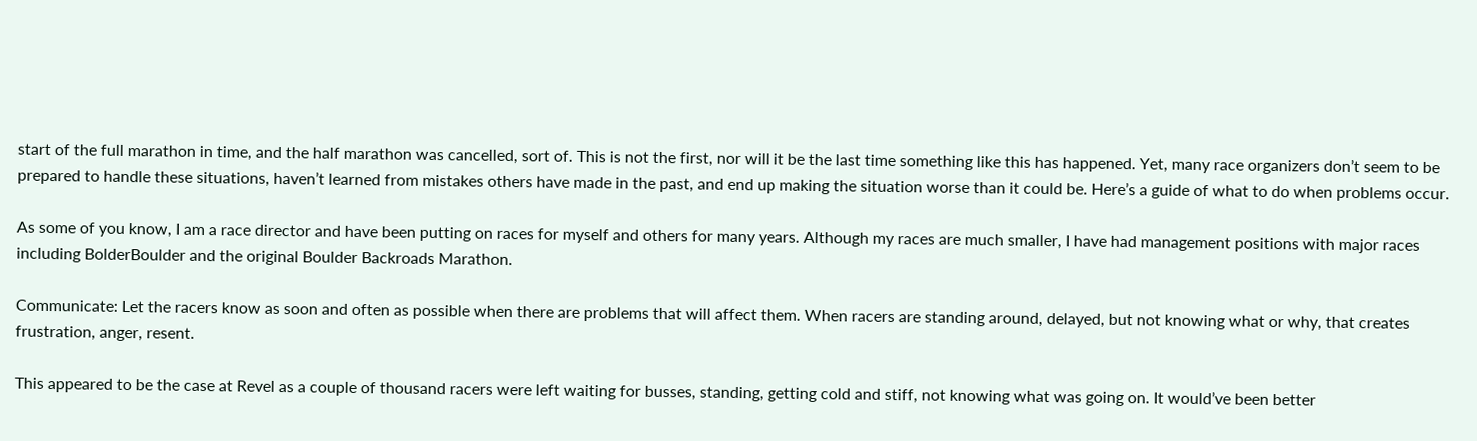start of the full marathon in time, and the half marathon was cancelled, sort of. This is not the first, nor will it be the last time something like this has happened. Yet, many race organizers don’t seem to be prepared to handle these situations, haven’t learned from mistakes others have made in the past, and end up making the situation worse than it could be. Here’s a guide of what to do when problems occur.

As some of you know, I am a race director and have been putting on races for myself and others for many years. Although my races are much smaller, I have had management positions with major races including BolderBoulder and the original Boulder Backroads Marathon.

Communicate: Let the racers know as soon and often as possible when there are problems that will affect them. When racers are standing around, delayed, but not knowing what or why, that creates frustration, anger, resent.

This appeared to be the case at Revel as a couple of thousand racers were left waiting for busses, standing, getting cold and stiff, not knowing what was going on. It would’ve been better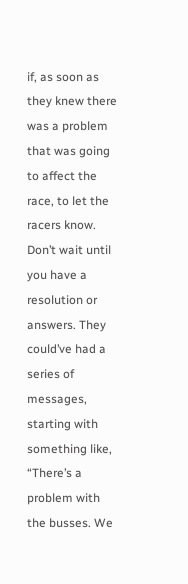if, as soon as they knew there was a problem that was going to affect the race, to let the racers know. Don’t wait until you have a resolution or answers. They could’ve had a series of messages, starting with something like, “There’s a problem with the busses. We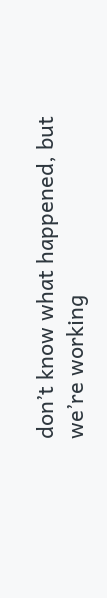don’t know what happened, but we’re working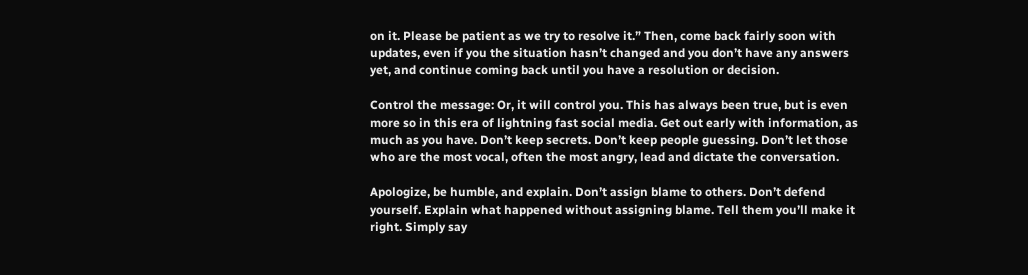on it. Please be patient as we try to resolve it.” Then, come back fairly soon with updates, even if you the situation hasn’t changed and you don’t have any answers yet, and continue coming back until you have a resolution or decision.

Control the message: Or, it will control you. This has always been true, but is even more so in this era of lightning fast social media. Get out early with information, as much as you have. Don’t keep secrets. Don’t keep people guessing. Don’t let those who are the most vocal, often the most angry, lead and dictate the conversation.

Apologize, be humble, and explain. Don’t assign blame to others. Don’t defend yourself. Explain what happened without assigning blame. Tell them you’ll make it right. Simply say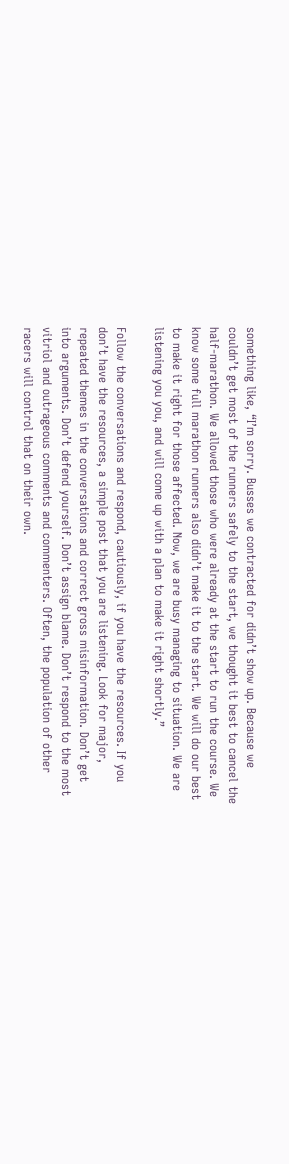something like, “I’m sorry. Busses we contracted for didn’t show up. Because we couldn’t get most of the runners safely to the start, we thought it best to cancel the half-marathon. We allowed those who were already at the start to run the course. We know some full marathon runners also didn’t make it to the start. We will do our best to make it right for those affected. Now, we are busy managing to situation. We are listening you you, and will come up with a plan to make it right shortly.”

Follow the conversations and respond, cautiously, if you have the resources. If you don’t have the resources, a simple post that you are listening. Look for major, repeated themes in the conversations and correct gross misinformation. Don’t get into arguments. Don’t defend yourself. Don’t assign blame. Don’t respond to the most vitriol and outrageous comments and commenters. Often, the population of other racers will control that on their own.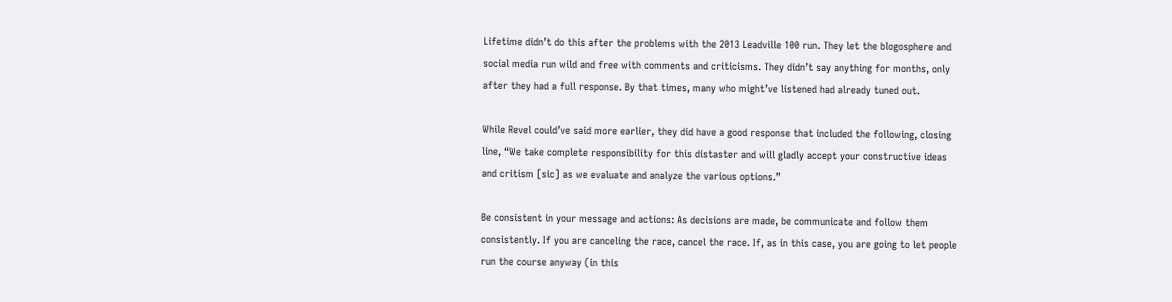Lifetime didn’t do this after the problems with the 2013 Leadville 100 run. They let the blogosphere and social media run wild and free with comments and criticisms. They didn’t say anything for months, only after they had a full response. By that times, many who might’ve listened had already tuned out.

While Revel could’ve said more earlier, they did have a good response that included the following, closing line, “We take complete responsibility for this distaster and will gladly accept your constructive ideas and critism [sic] as we evaluate and analyze the various options.”

Be consistent in your message and actions: As decisions are made, be communicate and follow them consistently. If you are canceling the race, cancel the race. If, as in this case, you are going to let people run the course anyway (in this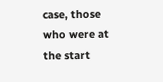case, those who were at the start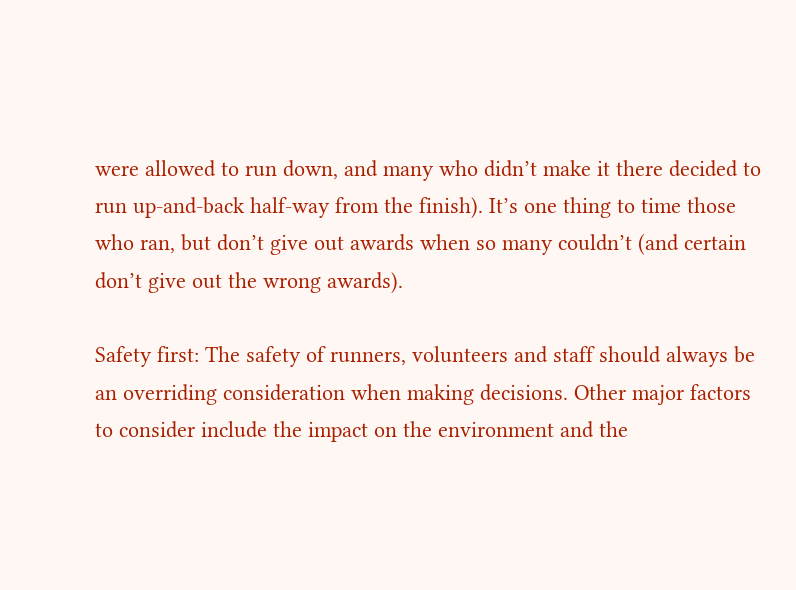were allowed to run down, and many who didn’t make it there decided to run up-and-back half-way from the finish). It’s one thing to time those who ran, but don’t give out awards when so many couldn’t (and certain don’t give out the wrong awards).

Safety first: The safety of runners, volunteers and staff should always be an overriding consideration when making decisions. Other major factors to consider include the impact on the environment and the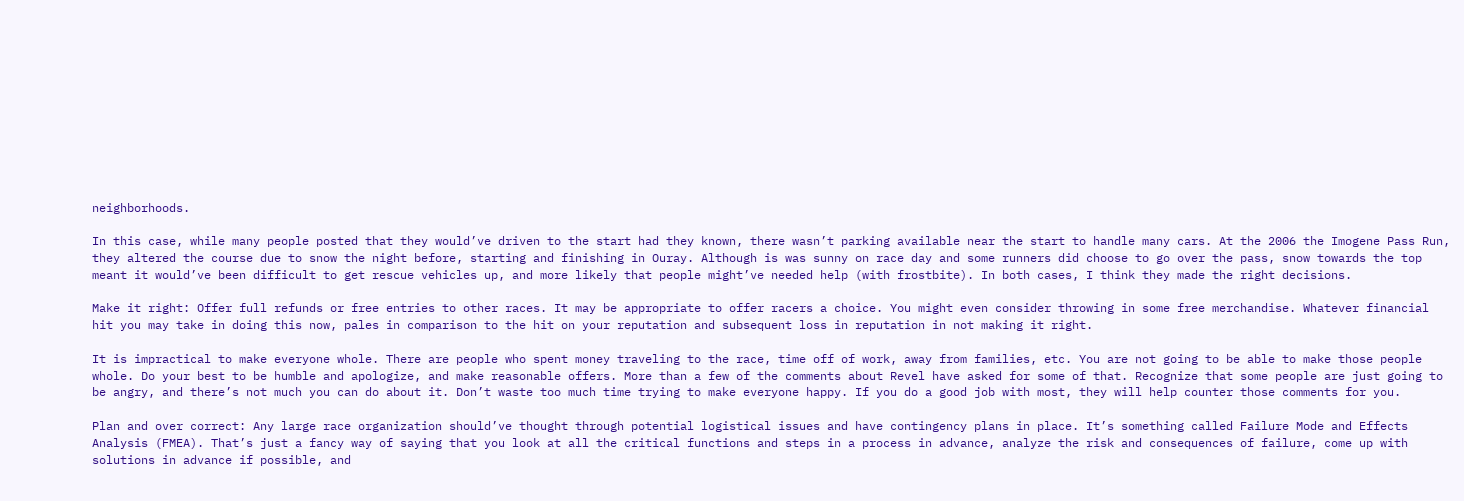neighborhoods.

In this case, while many people posted that they would’ve driven to the start had they known, there wasn’t parking available near the start to handle many cars. At the 2006 the Imogene Pass Run, they altered the course due to snow the night before, starting and finishing in Ouray. Although is was sunny on race day and some runners did choose to go over the pass, snow towards the top meant it would’ve been difficult to get rescue vehicles up, and more likely that people might’ve needed help (with frostbite). In both cases, I think they made the right decisions.

Make it right: Offer full refunds or free entries to other races. It may be appropriate to offer racers a choice. You might even consider throwing in some free merchandise. Whatever financial hit you may take in doing this now, pales in comparison to the hit on your reputation and subsequent loss in reputation in not making it right.

It is impractical to make everyone whole. There are people who spent money traveling to the race, time off of work, away from families, etc. You are not going to be able to make those people whole. Do your best to be humble and apologize, and make reasonable offers. More than a few of the comments about Revel have asked for some of that. Recognize that some people are just going to be angry, and there’s not much you can do about it. Don’t waste too much time trying to make everyone happy. If you do a good job with most, they will help counter those comments for you.

Plan and over correct: Any large race organization should’ve thought through potential logistical issues and have contingency plans in place. It’s something called Failure Mode and Effects Analysis (FMEA). That’s just a fancy way of saying that you look at all the critical functions and steps in a process in advance, analyze the risk and consequences of failure, come up with solutions in advance if possible, and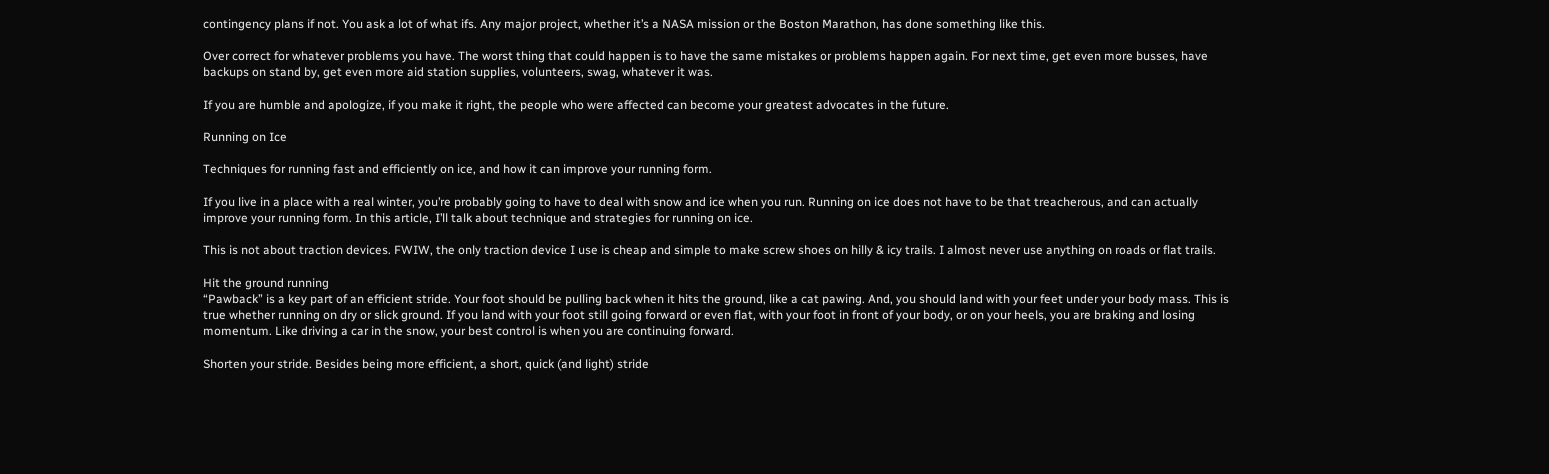contingency plans if not. You ask a lot of what ifs. Any major project, whether it’s a NASA mission or the Boston Marathon, has done something like this.

Over correct for whatever problems you have. The worst thing that could happen is to have the same mistakes or problems happen again. For next time, get even more busses, have backups on stand by, get even more aid station supplies, volunteers, swag, whatever it was.

If you are humble and apologize, if you make it right, the people who were affected can become your greatest advocates in the future.

Running on Ice

Techniques for running fast and efficiently on ice, and how it can improve your running form.

If you live in a place with a real winter, you’re probably going to have to deal with snow and ice when you run. Running on ice does not have to be that treacherous, and can actually improve your running form. In this article, I’ll talk about technique and strategies for running on ice.

This is not about traction devices. FWIW, the only traction device I use is cheap and simple to make screw shoes on hilly & icy trails. I almost never use anything on roads or flat trails.

Hit the ground running
“Pawback” is a key part of an efficient stride. Your foot should be pulling back when it hits the ground, like a cat pawing. And, you should land with your feet under your body mass. This is true whether running on dry or slick ground. If you land with your foot still going forward or even flat, with your foot in front of your body, or on your heels, you are braking and losing momentum. Like driving a car in the snow, your best control is when you are continuing forward.

Shorten your stride. Besides being more efficient, a short, quick (and light) stride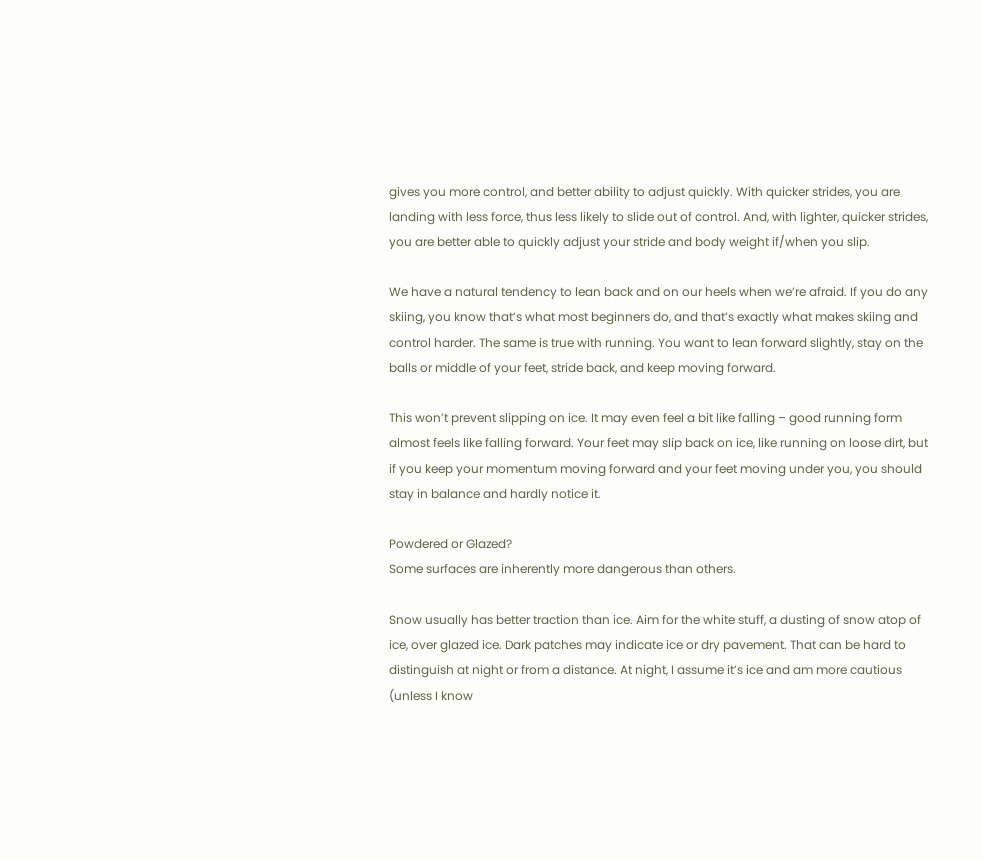gives you more control, and better ability to adjust quickly. With quicker strides, you are landing with less force, thus less likely to slide out of control. And, with lighter, quicker strides, you are better able to quickly adjust your stride and body weight if/when you slip.

We have a natural tendency to lean back and on our heels when we’re afraid. If you do any skiing, you know that’s what most beginners do, and that’s exactly what makes skiing and control harder. The same is true with running. You want to lean forward slightly, stay on the balls or middle of your feet, stride back, and keep moving forward.

This won’t prevent slipping on ice. It may even feel a bit like falling – good running form almost feels like falling forward. Your feet may slip back on ice, like running on loose dirt, but if you keep your momentum moving forward and your feet moving under you, you should stay in balance and hardly notice it.

Powdered or Glazed?
Some surfaces are inherently more dangerous than others.

Snow usually has better traction than ice. Aim for the white stuff, a dusting of snow atop of ice, over glazed ice. Dark patches may indicate ice or dry pavement. That can be hard to distinguish at night or from a distance. At night, I assume it’s ice and am more cautious (unless I know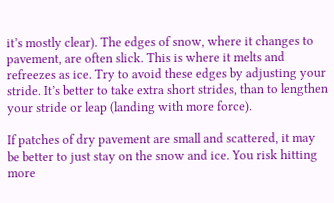it’s mostly clear). The edges of snow, where it changes to pavement, are often slick. This is where it melts and refreezes as ice. Try to avoid these edges by adjusting your stride. It’s better to take extra short strides, than to lengthen your stride or leap (landing with more force).

If patches of dry pavement are small and scattered, it may be better to just stay on the snow and ice. You risk hitting more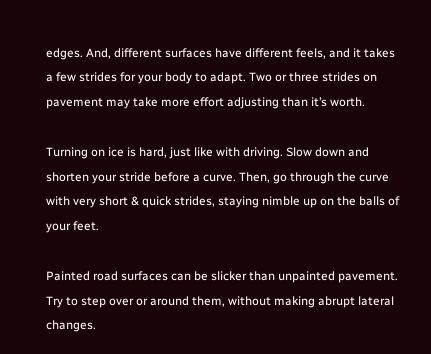edges. And, different surfaces have different feels, and it takes a few strides for your body to adapt. Two or three strides on pavement may take more effort adjusting than it’s worth.

Turning on ice is hard, just like with driving. Slow down and shorten your stride before a curve. Then, go through the curve with very short & quick strides, staying nimble up on the balls of your feet.

Painted road surfaces can be slicker than unpainted pavement. Try to step over or around them, without making abrupt lateral changes.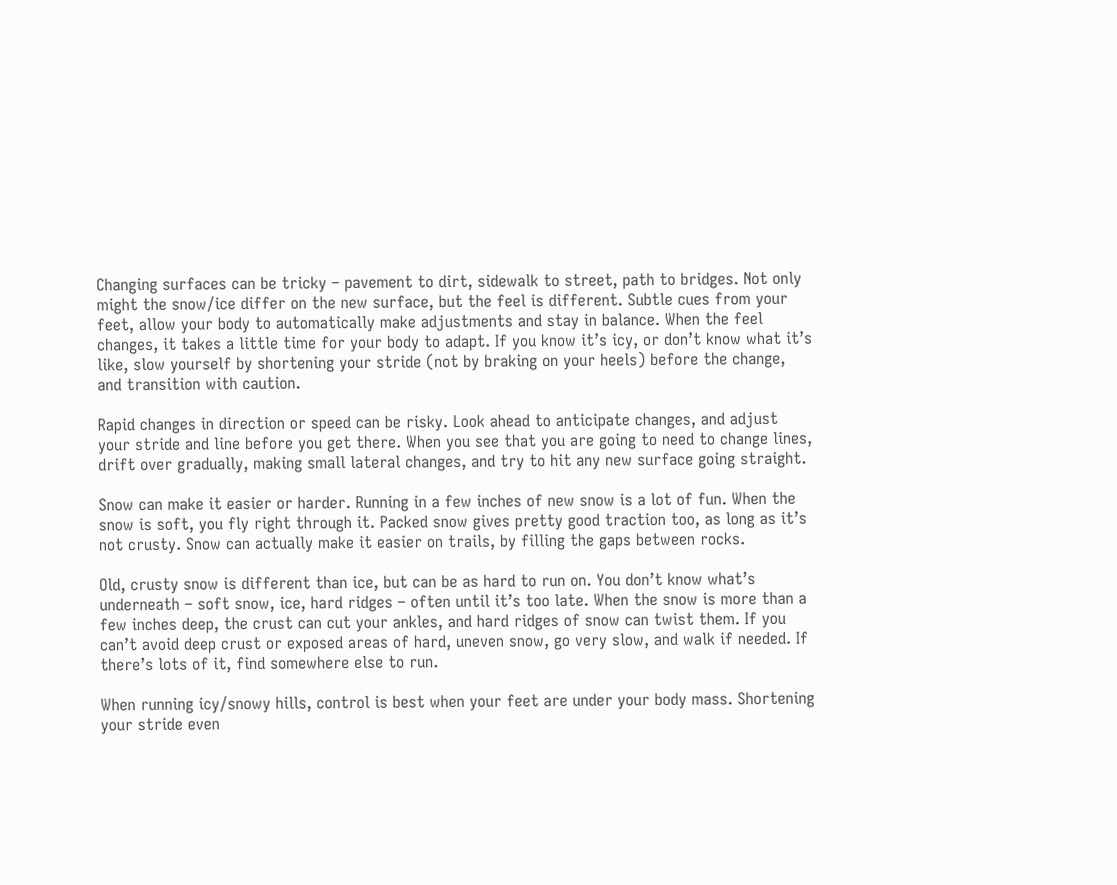Changing surfaces can be tricky – pavement to dirt, sidewalk to street, path to bridges. Not only might the snow/ice differ on the new surface, but the feel is different. Subtle cues from your feet, allow your body to automatically make adjustments and stay in balance. When the feel changes, it takes a little time for your body to adapt. If you know it’s icy, or don’t know what it’s like, slow yourself by shortening your stride (not by braking on your heels) before the change, and transition with caution.

Rapid changes in direction or speed can be risky. Look ahead to anticipate changes, and adjust your stride and line before you get there. When you see that you are going to need to change lines, drift over gradually, making small lateral changes, and try to hit any new surface going straight.

Snow can make it easier or harder. Running in a few inches of new snow is a lot of fun. When the snow is soft, you fly right through it. Packed snow gives pretty good traction too, as long as it’s not crusty. Snow can actually make it easier on trails, by filling the gaps between rocks.

Old, crusty snow is different than ice, but can be as hard to run on. You don’t know what’s underneath – soft snow, ice, hard ridges – often until it’s too late. When the snow is more than a few inches deep, the crust can cut your ankles, and hard ridges of snow can twist them. If you can’t avoid deep crust or exposed areas of hard, uneven snow, go very slow, and walk if needed. If there’s lots of it, find somewhere else to run.

When running icy/snowy hills, control is best when your feet are under your body mass. Shortening your stride even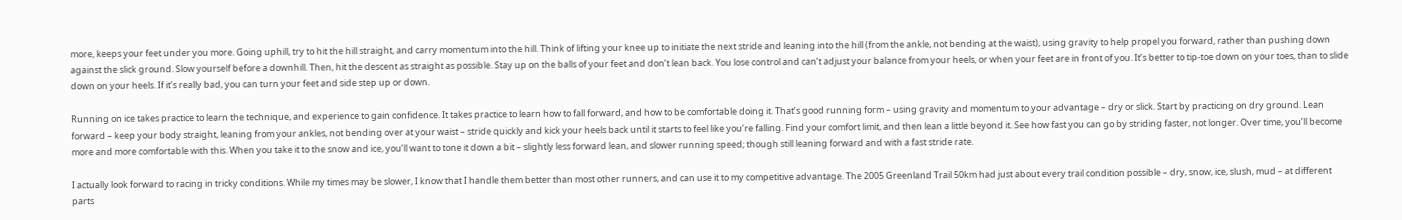more, keeps your feet under you more. Going uphill, try to hit the hill straight, and carry momentum into the hill. Think of lifting your knee up to initiate the next stride and leaning into the hill (from the ankle, not bending at the waist), using gravity to help propel you forward, rather than pushing down against the slick ground. Slow yourself before a downhill. Then, hit the descent as straight as possible. Stay up on the balls of your feet and don’t lean back. You lose control and can’t adjust your balance from your heels, or when your feet are in front of you. It’s better to tip-toe down on your toes, than to slide down on your heels. If it’s really bad, you can turn your feet and side step up or down.

Running on ice takes practice to learn the technique, and experience to gain confidence. It takes practice to learn how to fall forward, and how to be comfortable doing it. That’s good running form – using gravity and momentum to your advantage – dry or slick. Start by practicing on dry ground. Lean forward – keep your body straight, leaning from your ankles, not bending over at your waist – stride quickly and kick your heels back until it starts to feel like you’re falling. Find your comfort limit, and then lean a little beyond it. See how fast you can go by striding faster, not longer. Over time, you’ll become more and more comfortable with this. When you take it to the snow and ice, you’ll want to tone it down a bit – slightly less forward lean, and slower running speed; though still leaning forward and with a fast stride rate.

I actually look forward to racing in tricky conditions. While my times may be slower, I know that I handle them better than most other runners, and can use it to my competitive advantage. The 2005 Greenland Trail 50km had just about every trail condition possible – dry, snow, ice, slush, mud – at different parts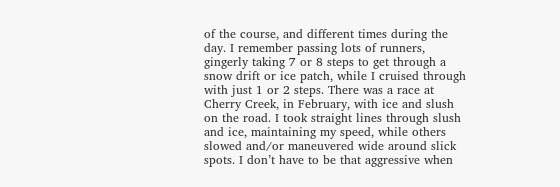of the course, and different times during the day. I remember passing lots of runners, gingerly taking 7 or 8 steps to get through a snow drift or ice patch, while I cruised through with just 1 or 2 steps. There was a race at Cherry Creek, in February, with ice and slush on the road. I took straight lines through slush and ice, maintaining my speed, while others slowed and/or maneuvered wide around slick spots. I don’t have to be that aggressive when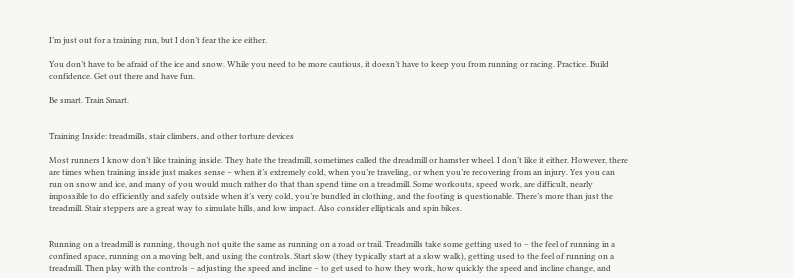I’m just out for a training run, but I don’t fear the ice either.

You don’t have to be afraid of the ice and snow. While you need to be more cautious, it doesn’t have to keep you from running or racing. Practice. Build confidence. Get out there and have fun.

Be smart. Train Smart.


Training Inside: treadmills, stair climbers, and other torture devices

Most runners I know don’t like training inside. They hate the treadmill, sometimes called the dreadmill or hamster wheel. I don’t like it either. However, there are times when training inside just makes sense – when it’s extremely cold, when you’re traveling, or when you’re recovering from an injury. Yes you can run on snow and ice, and many of you would much rather do that than spend time on a treadmill. Some workouts, speed work, are difficult, nearly impossible to do efficiently and safely outside when it’s very cold, you’re bundled in clothing, and the footing is questionable. There’s more than just the treadmill. Stair steppers are a great way to simulate hills, and low impact. Also consider ellipticals and spin bikes.


Running on a treadmill is running, though not quite the same as running on a road or trail. Treadmills take some getting used to – the feel of running in a confined space, running on a moving belt, and using the controls. Start slow (they typically start at a slow walk), getting used to the feel of running on a treadmill. Then play with the controls – adjusting the speed and incline – to get used to how they work, how quickly the speed and incline change, and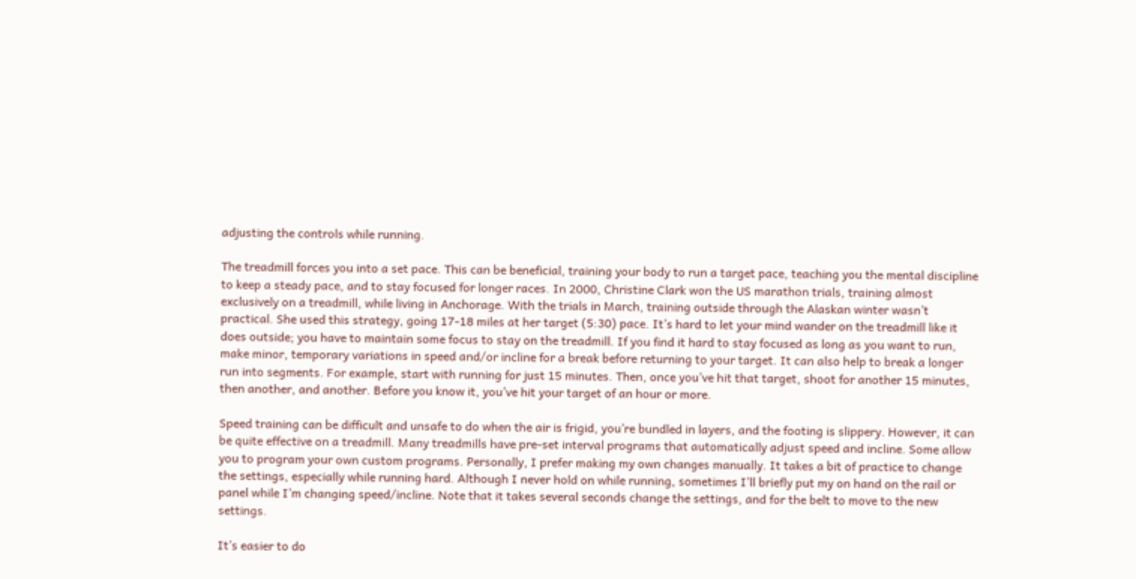adjusting the controls while running.

The treadmill forces you into a set pace. This can be beneficial, training your body to run a target pace, teaching you the mental discipline to keep a steady pace, and to stay focused for longer races. In 2000, Christine Clark won the US marathon trials, training almost exclusively on a treadmill, while living in Anchorage. With the trials in March, training outside through the Alaskan winter wasn’t practical. She used this strategy, going 17-18 miles at her target (5:30) pace. It’s hard to let your mind wander on the treadmill like it does outside; you have to maintain some focus to stay on the treadmill. If you find it hard to stay focused as long as you want to run, make minor, temporary variations in speed and/or incline for a break before returning to your target. It can also help to break a longer run into segments. For example, start with running for just 15 minutes. Then, once you’ve hit that target, shoot for another 15 minutes, then another, and another. Before you know it, you’ve hit your target of an hour or more.

Speed training can be difficult and unsafe to do when the air is frigid, you’re bundled in layers, and the footing is slippery. However, it can be quite effective on a treadmill. Many treadmills have pre-set interval programs that automatically adjust speed and incline. Some allow you to program your own custom programs. Personally, I prefer making my own changes manually. It takes a bit of practice to change the settings, especially while running hard. Although I never hold on while running, sometimes I’ll briefly put my on hand on the rail or panel while I’m changing speed/incline. Note that it takes several seconds change the settings, and for the belt to move to the new settings.

It’s easier to do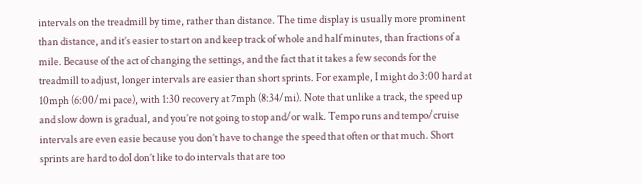intervals on the treadmill by time, rather than distance. The time display is usually more prominent than distance, and it’s easier to start on and keep track of whole and half minutes, than fractions of a mile. Because of the act of changing the settings, and the fact that it takes a few seconds for the treadmill to adjust, longer intervals are easier than short sprints. For example, I might do 3:00 hard at 10mph (6:00/mi pace), with 1:30 recovery at 7mph (8:34/mi). Note that unlike a track, the speed up and slow down is gradual, and you’re not going to stop and/or walk. Tempo runs and tempo/cruise intervals are even easie because you don’t have to change the speed that often or that much. Short sprints are hard to doI don’t like to do intervals that are too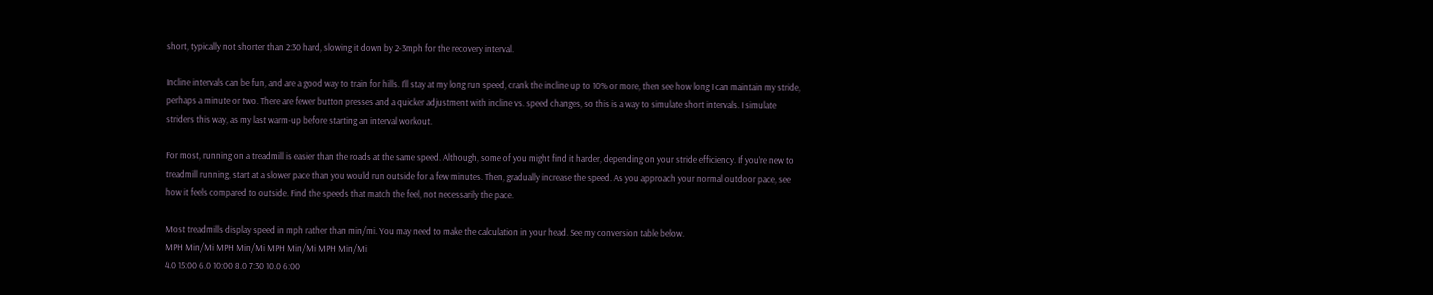short, typically not shorter than 2:30 hard, slowing it down by 2-3mph for the recovery interval.

Incline intervals can be fun, and are a good way to train for hills. I’ll stay at my long run speed, crank the incline up to 10% or more, then see how long I can maintain my stride, perhaps a minute or two. There are fewer button presses and a quicker adjustment with incline vs. speed changes, so this is a way to simulate short intervals. I simulate striders this way, as my last warm-up before starting an interval workout.

For most, running on a treadmill is easier than the roads at the same speed. Although, some of you might find it harder, depending on your stride efficiency. If you’re new to treadmill running, start at a slower pace than you would run outside for a few minutes. Then, gradually increase the speed. As you approach your normal outdoor pace, see how it feels compared to outside. Find the speeds that match the feel, not necessarily the pace.

Most treadmills display speed in mph rather than min/mi. You may need to make the calculation in your head. See my conversion table below.
MPH Min/Mi MPH Min/Mi MPH Min/Mi MPH Min/Mi
4.0 15:00 6.0 10:00 8.0 7:30 10.0 6:00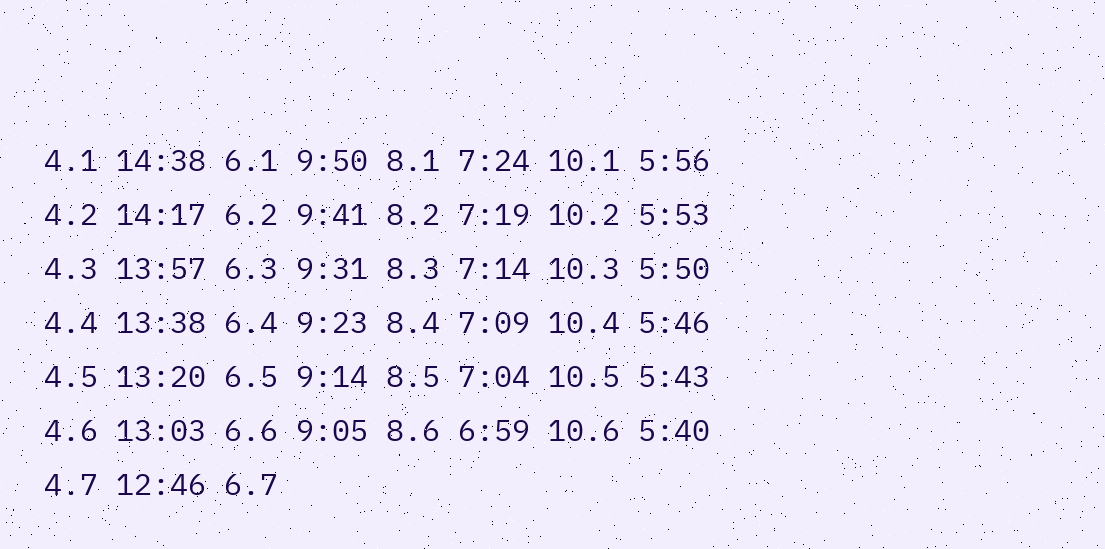4.1 14:38 6.1 9:50 8.1 7:24 10.1 5:56
4.2 14:17 6.2 9:41 8.2 7:19 10.2 5:53
4.3 13:57 6.3 9:31 8.3 7:14 10.3 5:50
4.4 13:38 6.4 9:23 8.4 7:09 10.4 5:46
4.5 13:20 6.5 9:14 8.5 7:04 10.5 5:43
4.6 13:03 6.6 9:05 8.6 6:59 10.6 5:40
4.7 12:46 6.7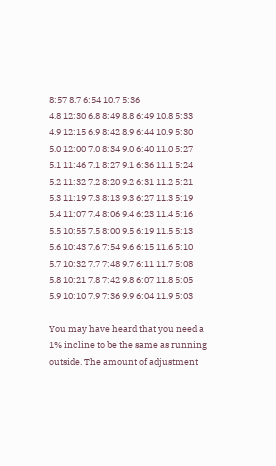8:57 8.7 6:54 10.7 5:36
4.8 12:30 6.8 8:49 8.8 6:49 10.8 5:33
4.9 12:15 6.9 8:42 8.9 6:44 10.9 5:30
5.0 12:00 7.0 8:34 9.0 6:40 11.0 5:27
5.1 11:46 7.1 8:27 9.1 6:36 11.1 5:24
5.2 11:32 7.2 8:20 9.2 6:31 11.2 5:21
5.3 11:19 7.3 8:13 9.3 6:27 11.3 5:19
5.4 11:07 7.4 8:06 9.4 6:23 11.4 5:16
5.5 10:55 7.5 8:00 9.5 6:19 11.5 5:13
5.6 10:43 7.6 7:54 9.6 6:15 11.6 5:10
5.7 10:32 7.7 7:48 9.7 6:11 11.7 5:08
5.8 10:21 7.8 7:42 9.8 6:07 11.8 5:05
5.9 10:10 7.9 7:36 9.9 6:04 11.9 5:03

You may have heard that you need a 1% incline to be the same as running outside. The amount of adjustment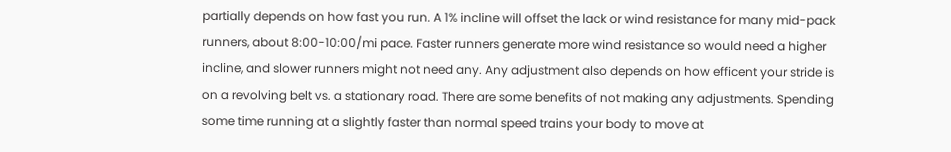partially depends on how fast you run. A 1% incline will offset the lack or wind resistance for many mid-pack runners, about 8:00-10:00/mi pace. Faster runners generate more wind resistance so would need a higher incline, and slower runners might not need any. Any adjustment also depends on how efficent your stride is on a revolving belt vs. a stationary road. There are some benefits of not making any adjustments. Spending some time running at a slightly faster than normal speed trains your body to move at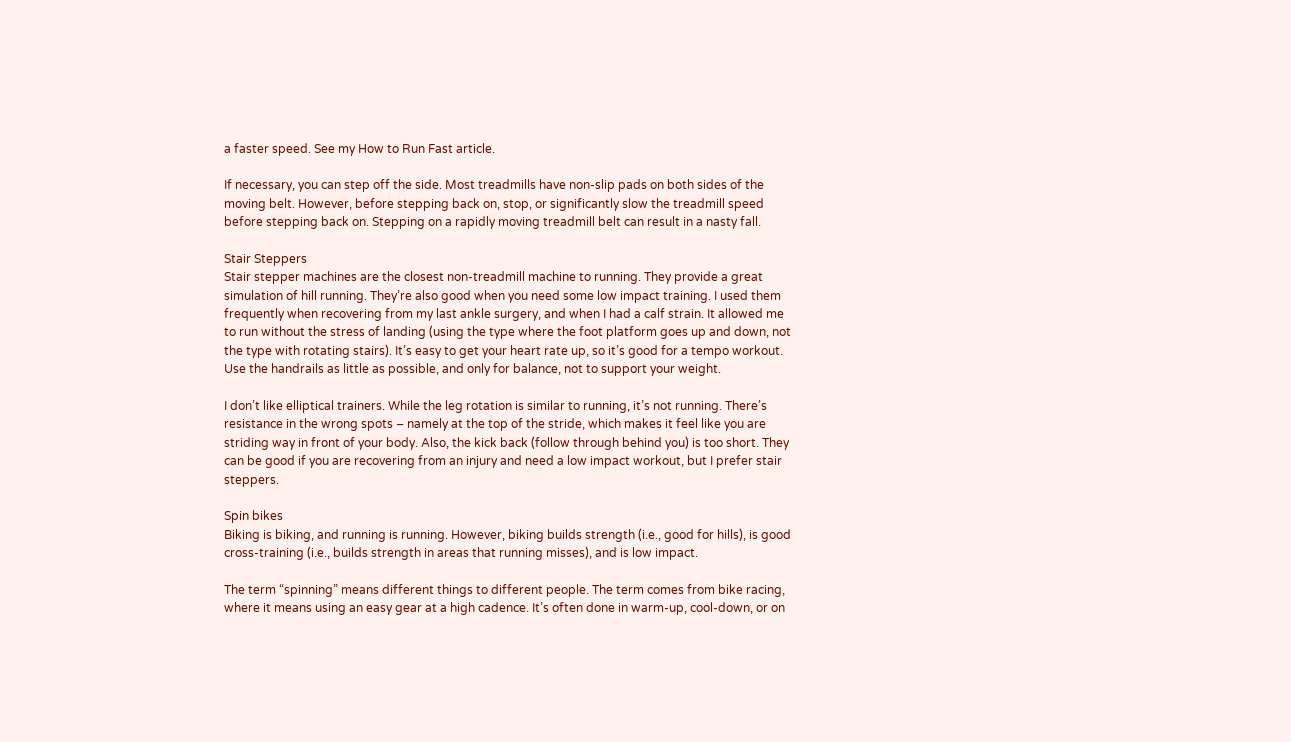a faster speed. See my How to Run Fast article.

If necessary, you can step off the side. Most treadmills have non-slip pads on both sides of the moving belt. However, before stepping back on, stop, or significantly slow the treadmill speed before stepping back on. Stepping on a rapidly moving treadmill belt can result in a nasty fall.

Stair Steppers
Stair stepper machines are the closest non-treadmill machine to running. They provide a great simulation of hill running. They’re also good when you need some low impact training. I used them frequently when recovering from my last ankle surgery, and when I had a calf strain. It allowed me to run without the stress of landing (using the type where the foot platform goes up and down, not the type with rotating stairs). It’s easy to get your heart rate up, so it’s good for a tempo workout. Use the handrails as little as possible, and only for balance, not to support your weight.

I don’t like elliptical trainers. While the leg rotation is similar to running, it’s not running. There’s resistance in the wrong spots – namely at the top of the stride, which makes it feel like you are striding way in front of your body. Also, the kick back (follow through behind you) is too short. They can be good if you are recovering from an injury and need a low impact workout, but I prefer stair steppers.

Spin bikes
Biking is biking, and running is running. However, biking builds strength (i.e., good for hills), is good cross-training (i.e., builds strength in areas that running misses), and is low impact.

The term “spinning” means different things to different people. The term comes from bike racing, where it means using an easy gear at a high cadence. It’s often done in warm-up, cool-down, or on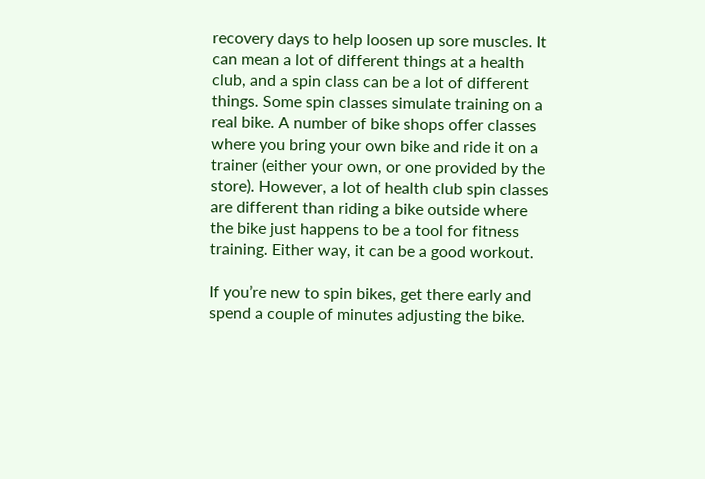recovery days to help loosen up sore muscles. It can mean a lot of different things at a health club, and a spin class can be a lot of different things. Some spin classes simulate training on a real bike. A number of bike shops offer classes where you bring your own bike and ride it on a trainer (either your own, or one provided by the store). However, a lot of health club spin classes are different than riding a bike outside where the bike just happens to be a tool for fitness training. Either way, it can be a good workout.

If you’re new to spin bikes, get there early and spend a couple of minutes adjusting the bike.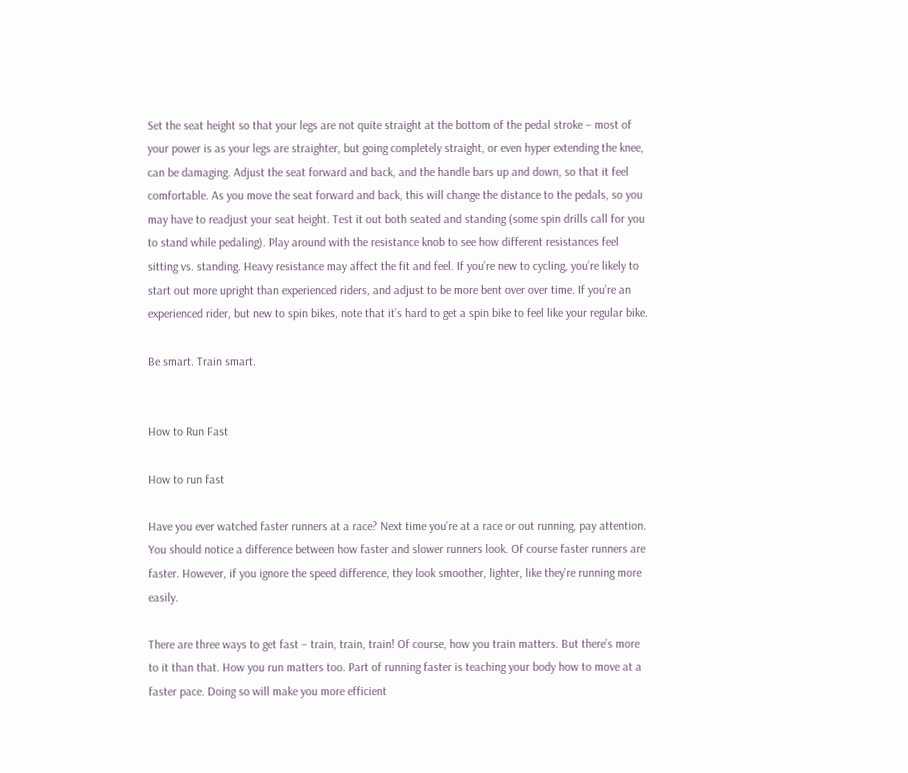Set the seat height so that your legs are not quite straight at the bottom of the pedal stroke – most of your power is as your legs are straighter, but going completely straight, or even hyper extending the knee, can be damaging. Adjust the seat forward and back, and the handle bars up and down, so that it feel comfortable. As you move the seat forward and back, this will change the distance to the pedals, so you may have to readjust your seat height. Test it out both seated and standing (some spin drills call for you to stand while pedaling). Play around with the resistance knob to see how different resistances feel sitting vs. standing. Heavy resistance may affect the fit and feel. If you’re new to cycling, you’re likely to start out more upright than experienced riders, and adjust to be more bent over over time. If you’re an experienced rider, but new to spin bikes, note that it’s hard to get a spin bike to feel like your regular bike.

Be smart. Train smart.


How to Run Fast

How to run fast

Have you ever watched faster runners at a race? Next time you’re at a race or out running, pay attention. You should notice a difference between how faster and slower runners look. Of course faster runners are faster. However, if you ignore the speed difference, they look smoother, lighter, like they’re running more easily.

There are three ways to get fast – train, train, train! Of course, how you train matters. But there’s more to it than that. How you run matters too. Part of running faster is teaching your body how to move at a faster pace. Doing so will make you more efficient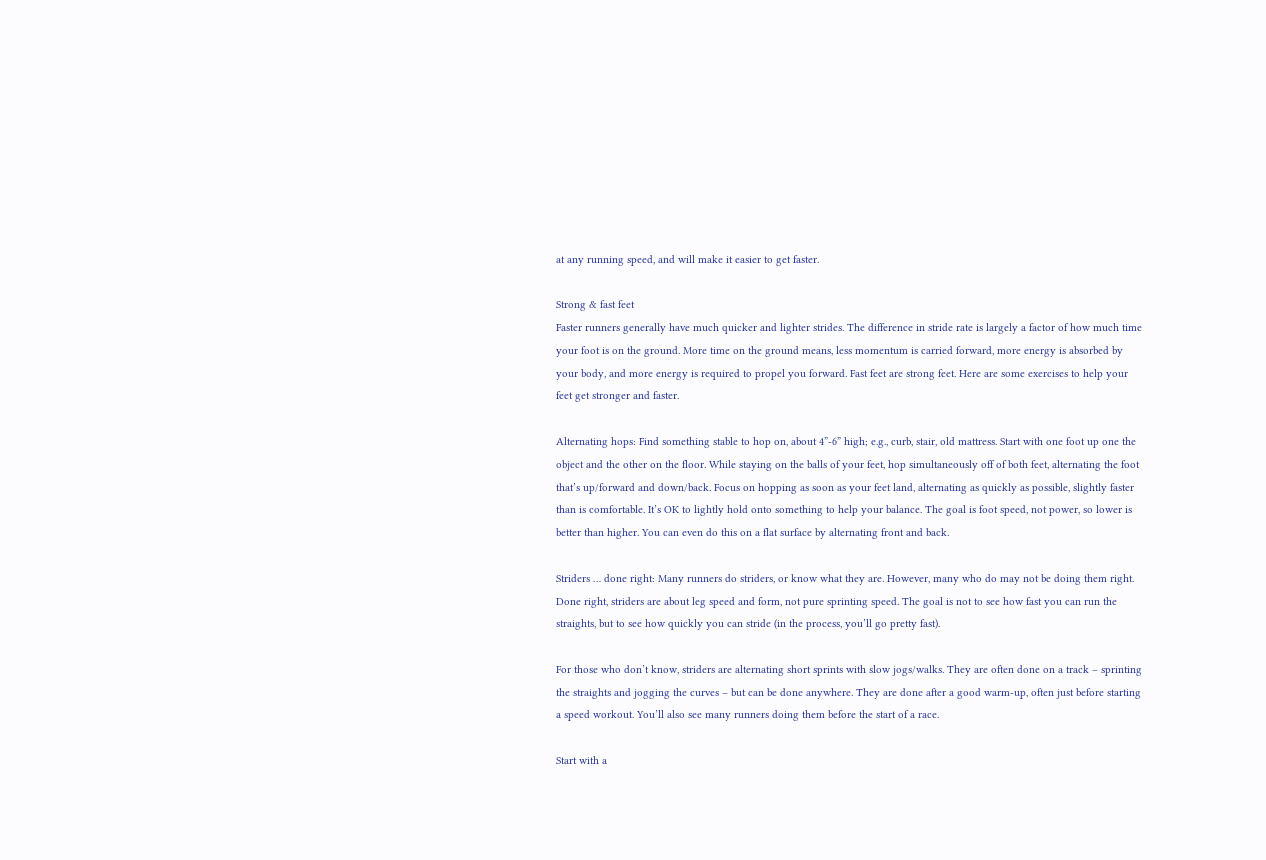at any running speed, and will make it easier to get faster.

Strong & fast feet
Faster runners generally have much quicker and lighter strides. The difference in stride rate is largely a factor of how much time your foot is on the ground. More time on the ground means, less momentum is carried forward, more energy is absorbed by your body, and more energy is required to propel you forward. Fast feet are strong feet. Here are some exercises to help your feet get stronger and faster.

Alternating hops: Find something stable to hop on, about 4”-6” high; e.g., curb, stair, old mattress. Start with one foot up one the object and the other on the floor. While staying on the balls of your feet, hop simultaneously off of both feet, alternating the foot that’s up/forward and down/back. Focus on hopping as soon as your feet land, alternating as quickly as possible, slightly faster than is comfortable. It’s OK to lightly hold onto something to help your balance. The goal is foot speed, not power, so lower is better than higher. You can even do this on a flat surface by alternating front and back.

Striders … done right: Many runners do striders, or know what they are. However, many who do may not be doing them right. Done right, striders are about leg speed and form, not pure sprinting speed. The goal is not to see how fast you can run the straights, but to see how quickly you can stride (in the process, you’ll go pretty fast).

For those who don’t know, striders are alternating short sprints with slow jogs/walks. They are often done on a track – sprinting the straights and jogging the curves – but can be done anywhere. They are done after a good warm-up, often just before starting a speed workout. You’ll also see many runners doing them before the start of a race.

Start with a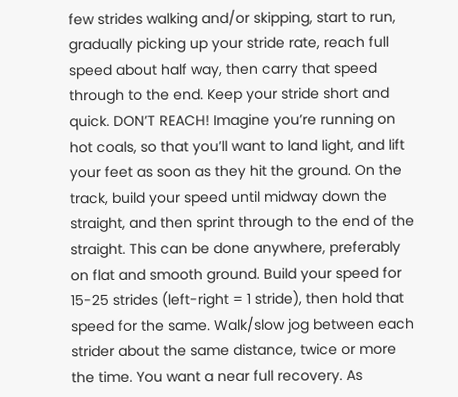few strides walking and/or skipping, start to run, gradually picking up your stride rate, reach full speed about half way, then carry that speed through to the end. Keep your stride short and quick. DON’T REACH! Imagine you’re running on hot coals, so that you’ll want to land light, and lift your feet as soon as they hit the ground. On the track, build your speed until midway down the straight, and then sprint through to the end of the straight. This can be done anywhere, preferably on flat and smooth ground. Build your speed for 15-25 strides (left-right = 1 stride), then hold that speed for the same. Walk/slow jog between each strider about the same distance, twice or more the time. You want a near full recovery. As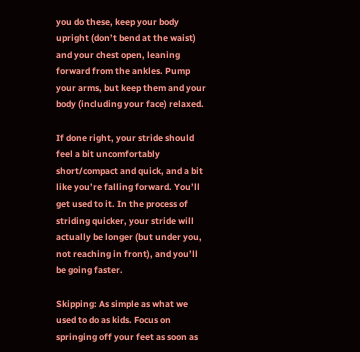you do these, keep your body upright (don’t bend at the waist) and your chest open, leaning forward from the ankles. Pump your arms, but keep them and your body (including your face) relaxed.

If done right, your stride should feel a bit uncomfortably short/compact and quick, and a bit like you’re falling forward. You’ll get used to it. In the process of striding quicker, your stride will actually be longer (but under you, not reaching in front), and you’ll be going faster.

Skipping: As simple as what we used to do as kids. Focus on springing off your feet as soon as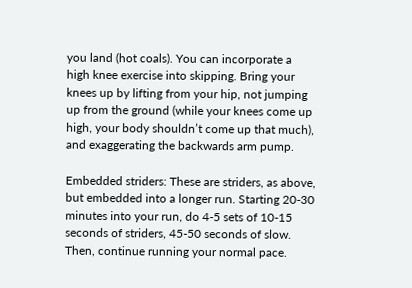you land (hot coals). You can incorporate a high knee exercise into skipping. Bring your knees up by lifting from your hip, not jumping up from the ground (while your knees come up high, your body shouldn’t come up that much), and exaggerating the backwards arm pump.

Embedded striders: These are striders, as above, but embedded into a longer run. Starting 20-30 minutes into your run, do 4-5 sets of 10-15 seconds of striders, 45-50 seconds of slow. Then, continue running your normal pace.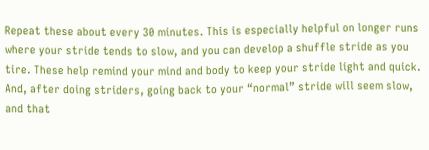Repeat these about every 30 minutes. This is especially helpful on longer runs where your stride tends to slow, and you can develop a shuffle stride as you tire. These help remind your mind and body to keep your stride light and quick. And, after doing striders, going back to your “normal” stride will seem slow, and that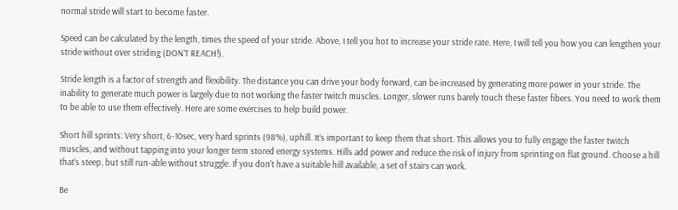normal stride will start to become faster.

Speed can be calculated by the length, times the speed of your stride. Above, I tell you hot to increase your stride rate. Here, I will tell you how you can lengthen your stride without over striding (DON’T REACH!).

Stride length is a factor of strength and flexibility. The distance you can drive your body forward, can be increased by generating more power in your stride. The inability to generate much power is largely due to not working the faster twitch muscles. Longer, slower runs barely touch these faster fibers. You need to work them to be able to use them effectively. Here are some exercises to help build power.

Short hill sprints: Very short, 6-10sec, very hard sprints (98%), uphill. It’s important to keep them that short. This allows you to fully engage the faster twitch muscles, and without tapping into your longer term stored energy systems. Hills add power and reduce the risk of injury from sprinting on flat ground. Choose a hill that’s steep, but still run-able without struggle. If you don’t have a suitable hill available, a set of stairs can work.

Be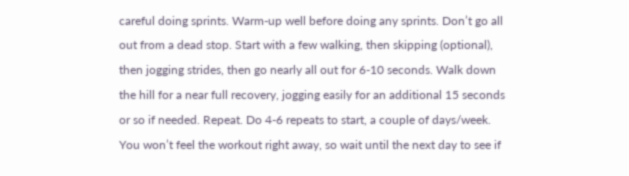careful doing sprints. Warm-up well before doing any sprints. Don’t go all out from a dead stop. Start with a few walking, then skipping (optional), then jogging strides, then go nearly all out for 6-10 seconds. Walk down the hill for a near full recovery, jogging easily for an additional 15 seconds or so if needed. Repeat. Do 4-6 repeats to start, a couple of days/week. You won’t feel the workout right away, so wait until the next day to see if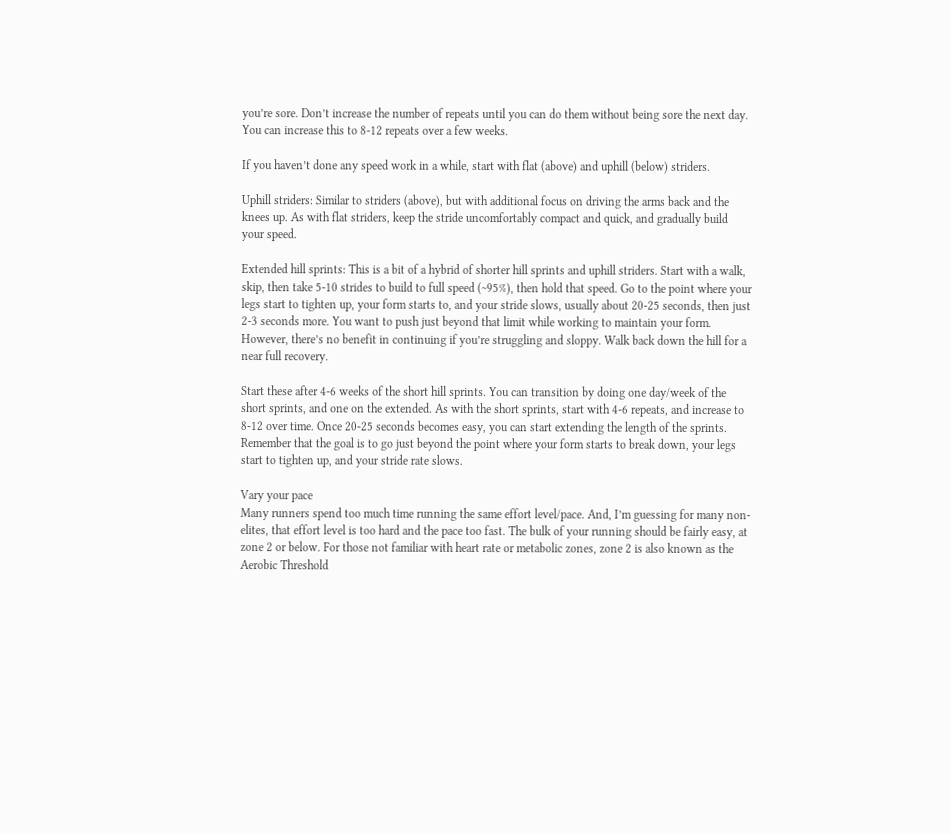you’re sore. Don’t increase the number of repeats until you can do them without being sore the next day. You can increase this to 8-12 repeats over a few weeks.

If you haven’t done any speed work in a while, start with flat (above) and uphill (below) striders.

Uphill striders: Similar to striders (above), but with additional focus on driving the arms back and the knees up. As with flat striders, keep the stride uncomfortably compact and quick, and gradually build your speed.

Extended hill sprints: This is a bit of a hybrid of shorter hill sprints and uphill striders. Start with a walk, skip, then take 5-10 strides to build to full speed (~95%), then hold that speed. Go to the point where your legs start to tighten up, your form starts to, and your stride slows, usually about 20-25 seconds, then just 2-3 seconds more. You want to push just beyond that limit while working to maintain your form. However, there’s no benefit in continuing if you’re struggling and sloppy. Walk back down the hill for a near full recovery.

Start these after 4-6 weeks of the short hill sprints. You can transition by doing one day/week of the short sprints, and one on the extended. As with the short sprints, start with 4-6 repeats, and increase to 8-12 over time. Once 20-25 seconds becomes easy, you can start extending the length of the sprints. Remember that the goal is to go just beyond the point where your form starts to break down, your legs start to tighten up, and your stride rate slows.

Vary your pace
Many runners spend too much time running the same effort level/pace. And, I’m guessing for many non-elites, that effort level is too hard and the pace too fast. The bulk of your running should be fairly easy, at zone 2 or below. For those not familiar with heart rate or metabolic zones, zone 2 is also known as the Aerobic Threshold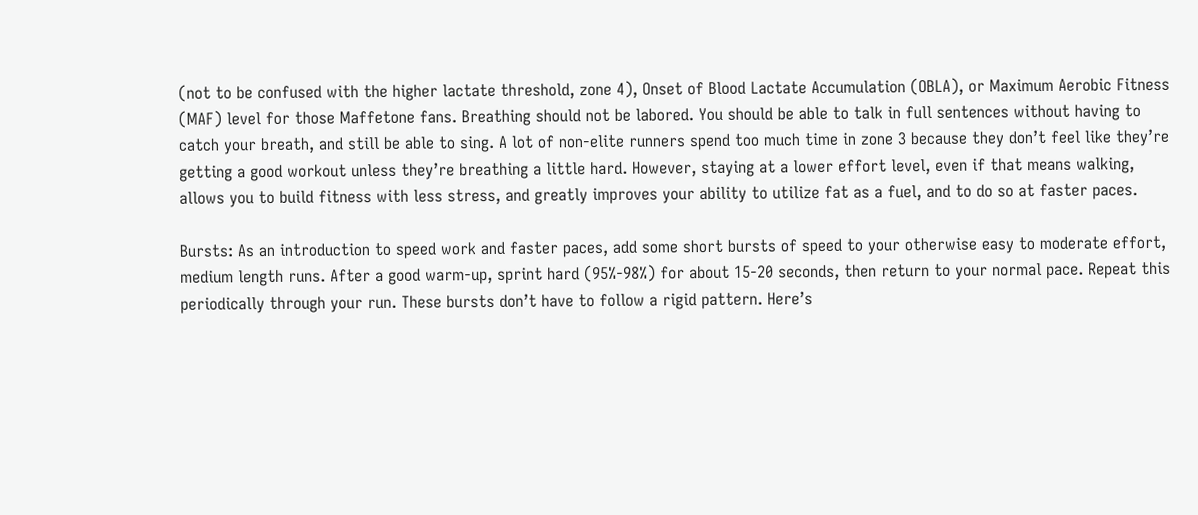(not to be confused with the higher lactate threshold, zone 4), Onset of Blood Lactate Accumulation (OBLA), or Maximum Aerobic Fitness (MAF) level for those Maffetone fans. Breathing should not be labored. You should be able to talk in full sentences without having to catch your breath, and still be able to sing. A lot of non-elite runners spend too much time in zone 3 because they don’t feel like they’re getting a good workout unless they’re breathing a little hard. However, staying at a lower effort level, even if that means walking, allows you to build fitness with less stress, and greatly improves your ability to utilize fat as a fuel, and to do so at faster paces.

Bursts: As an introduction to speed work and faster paces, add some short bursts of speed to your otherwise easy to moderate effort, medium length runs. After a good warm-up, sprint hard (95%-98%) for about 15-20 seconds, then return to your normal pace. Repeat this periodically through your run. These bursts don’t have to follow a rigid pattern. Here’s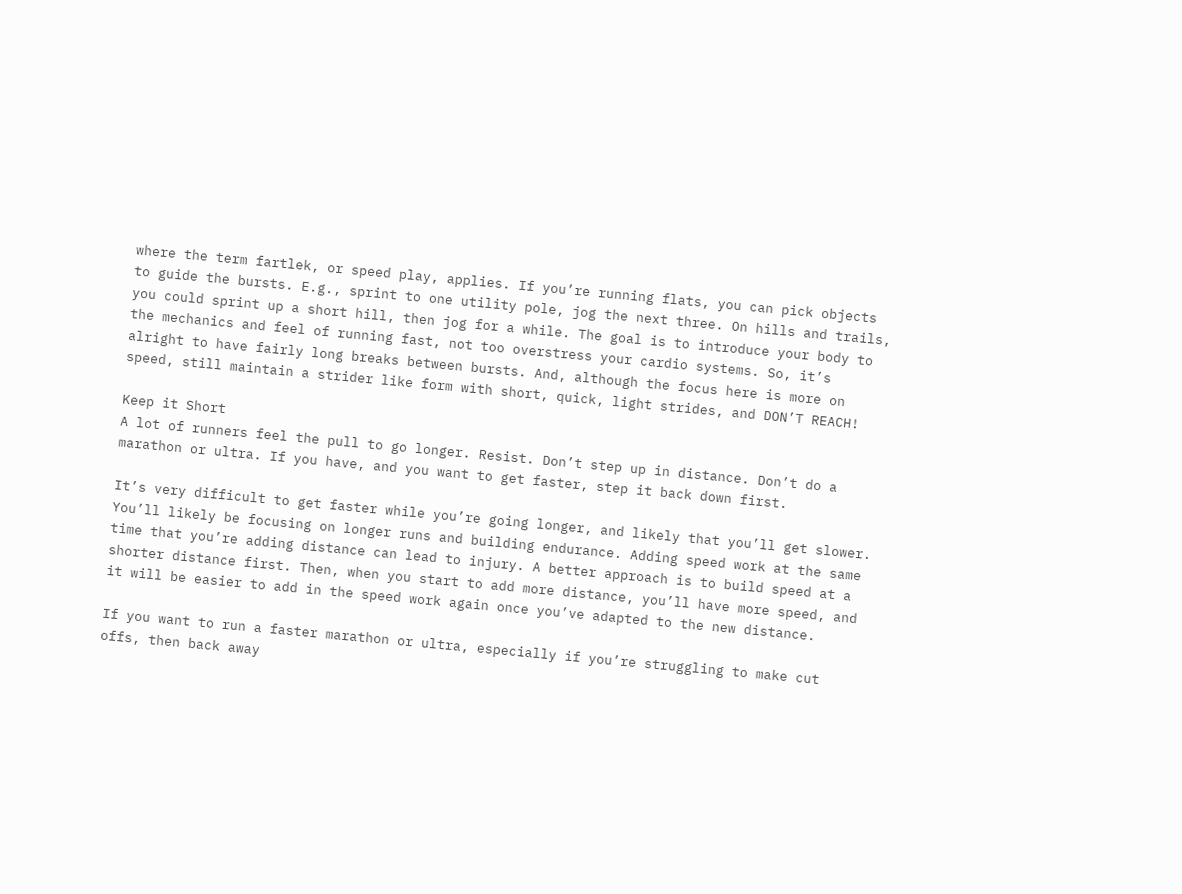where the term fartlek, or speed play, applies. If you’re running flats, you can pick objects to guide the bursts. E.g., sprint to one utility pole, jog the next three. On hills and trails, you could sprint up a short hill, then jog for a while. The goal is to introduce your body to the mechanics and feel of running fast, not too overstress your cardio systems. So, it’s alright to have fairly long breaks between bursts. And, although the focus here is more on speed, still maintain a strider like form with short, quick, light strides, and DON’T REACH!

Keep it Short
A lot of runners feel the pull to go longer. Resist. Don’t step up in distance. Don’t do a marathon or ultra. If you have, and you want to get faster, step it back down first.

It’s very difficult to get faster while you’re going longer, and likely that you’ll get slower. You’ll likely be focusing on longer runs and building endurance. Adding speed work at the same time that you’re adding distance can lead to injury. A better approach is to build speed at a shorter distance first. Then, when you start to add more distance, you’ll have more speed, and it will be easier to add in the speed work again once you’ve adapted to the new distance.

If you want to run a faster marathon or ultra, especially if you’re struggling to make cut offs, then back away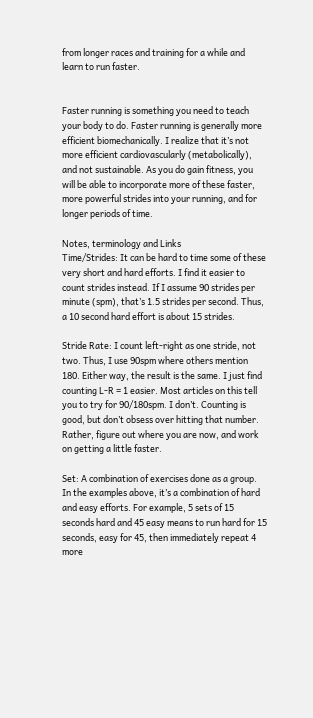from longer races and training for a while and learn to run faster.


Faster running is something you need to teach your body to do. Faster running is generally more efficient biomechanically. I realize that it’s not more efficient cardiovascularly (metabolically), and not sustainable. As you do gain fitness, you will be able to incorporate more of these faster, more powerful strides into your running, and for longer periods of time.

Notes, terminology and Links
Time/Strides: It can be hard to time some of these very short and hard efforts. I find it easier to count strides instead. If I assume 90 strides per minute (spm), that’s 1.5 strides per second. Thus, a 10 second hard effort is about 15 strides.

Stride Rate: I count left-right as one stride, not two. Thus, I use 90spm where others mention 180. Either way, the result is the same. I just find counting L-R = 1 easier. Most articles on this tell you to try for 90/180spm. I don’t. Counting is good, but don’t obsess over hitting that number. Rather, figure out where you are now, and work on getting a little faster.

Set: A combination of exercises done as a group. In the examples above, it’s a combination of hard and easy efforts. For example, 5 sets of 15 seconds hard and 45 easy means to run hard for 15 seconds, easy for 45, then immediately repeat 4 more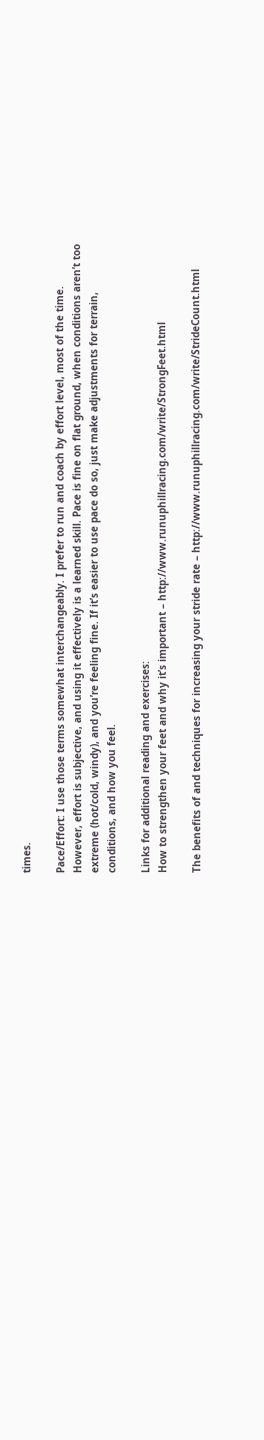times.

Pace/Effort: I use those terms somewhat interchangeably. I prefer to run and coach by effort level, most of the time. However, effort is subjective, and using it effectively is a learned skill. Pace is fine on flat ground, when conditions aren’t too extreme (hot/cold, windy), and you’re feeling fine. If it’s easier to use pace do so, just make adjustments for terrain, conditions, and how you feel.

Links for additional reading and exercises:
How to strengthen your feet and why it’s important – http://www.runuphillracing.com/write/StrongFeet.html

The benefits of and techniques for increasing your stride rate – http://www.runuphillracing.com/write/StrideCount.html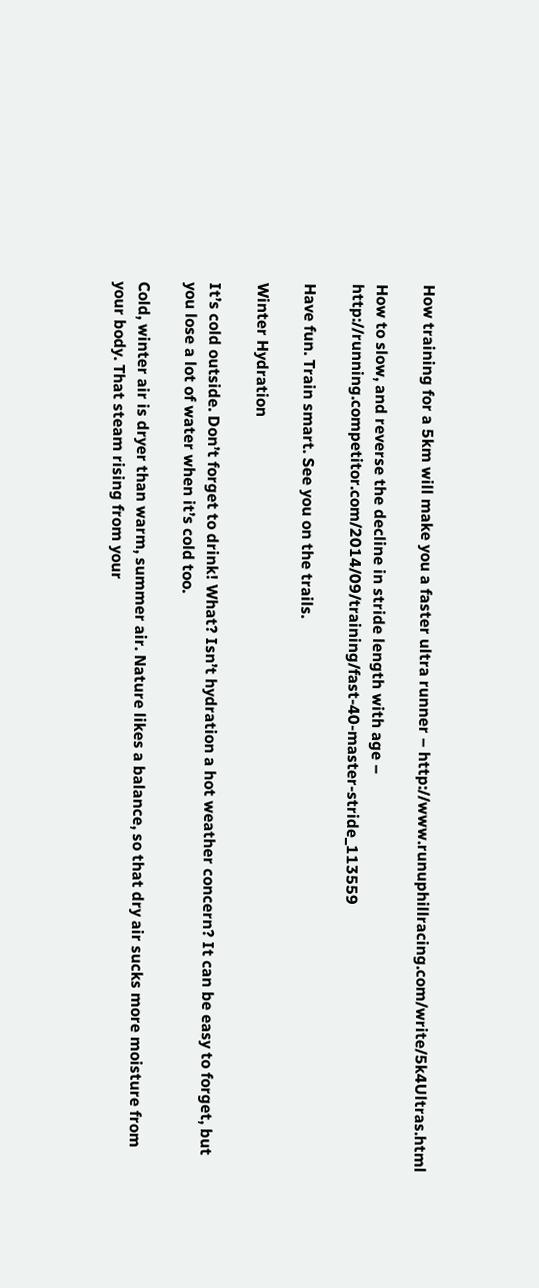How training for a 5km will make you a faster ultra runner – http://www.runuphillracing.com/write/5k4Ultras.html

How to slow, and reverse the decline in stride length with age – http://running.competitor.com/2014/09/training/fast-40-master-stride_113559

Have fun. Train smart. See you on the trails.

Winter Hydration

It’s cold outside. Don’t forget to drink! What? Isn’t hydration a hot weather concern? It can be easy to forget, but you lose a lot of water when it’s cold too.

Cold, winter air is dryer than warm, summer air. Nature likes a balance, so that dry air sucks more moisture from your body. That steam rising from your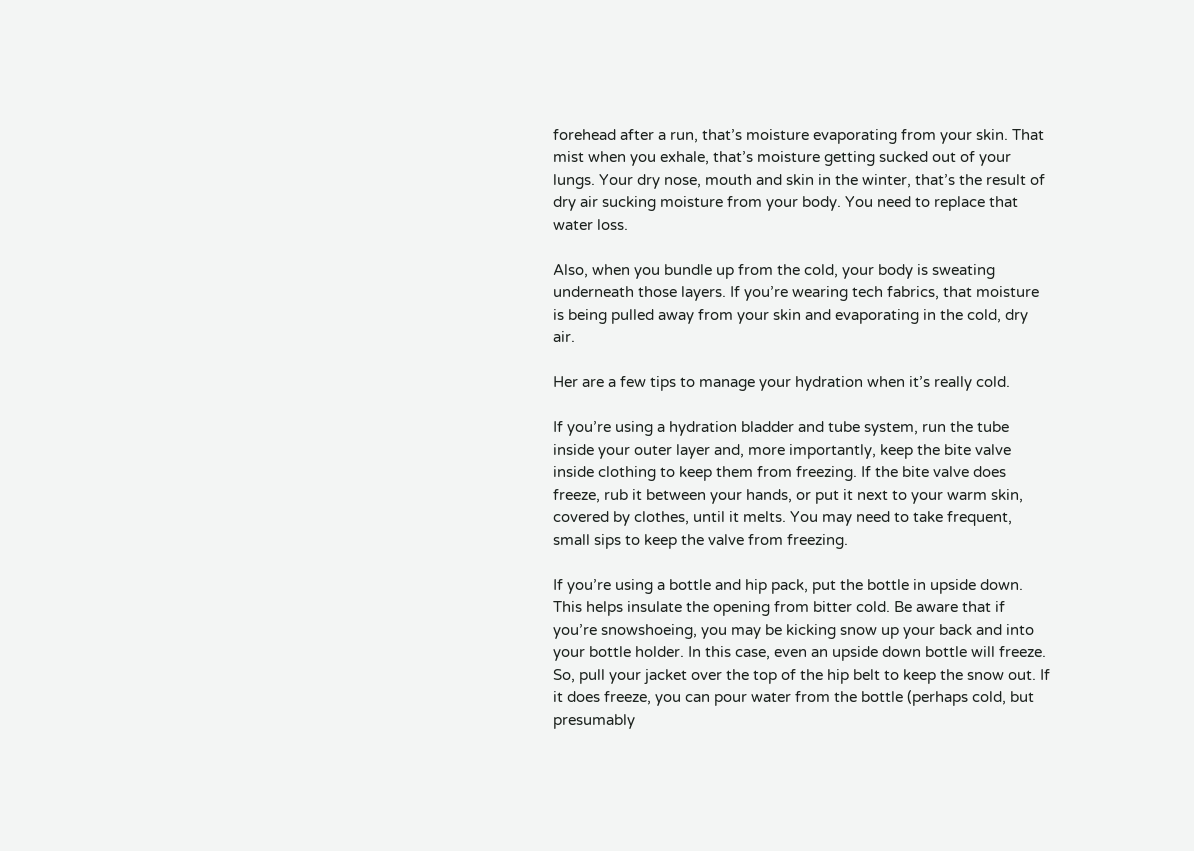forehead after a run, that’s moisture evaporating from your skin. That mist when you exhale, that’s moisture getting sucked out of your lungs. Your dry nose, mouth and skin in the winter, that’s the result of dry air sucking moisture from your body. You need to replace that water loss.

Also, when you bundle up from the cold, your body is sweating underneath those layers. If you’re wearing tech fabrics, that moisture is being pulled away from your skin and evaporating in the cold, dry air.

Her are a few tips to manage your hydration when it’s really cold.

If you’re using a hydration bladder and tube system, run the tube inside your outer layer and, more importantly, keep the bite valve inside clothing to keep them from freezing. If the bite valve does freeze, rub it between your hands, or put it next to your warm skin, covered by clothes, until it melts. You may need to take frequent, small sips to keep the valve from freezing.

If you’re using a bottle and hip pack, put the bottle in upside down. This helps insulate the opening from bitter cold. Be aware that if you’re snowshoeing, you may be kicking snow up your back and into your bottle holder. In this case, even an upside down bottle will freeze. So, pull your jacket over the top of the hip belt to keep the snow out. If it does freeze, you can pour water from the bottle (perhaps cold, but presumably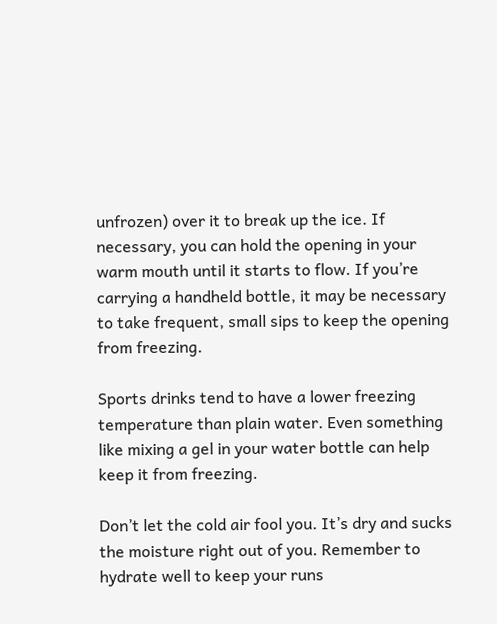unfrozen) over it to break up the ice. If necessary, you can hold the opening in your warm mouth until it starts to flow. If you’re carrying a handheld bottle, it may be necessary to take frequent, small sips to keep the opening from freezing.

Sports drinks tend to have a lower freezing temperature than plain water. Even something like mixing a gel in your water bottle can help keep it from freezing.

Don’t let the cold air fool you. It’s dry and sucks the moisture right out of you. Remember to hydrate well to keep your runs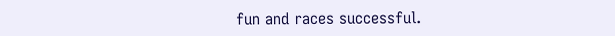fun and races successful.